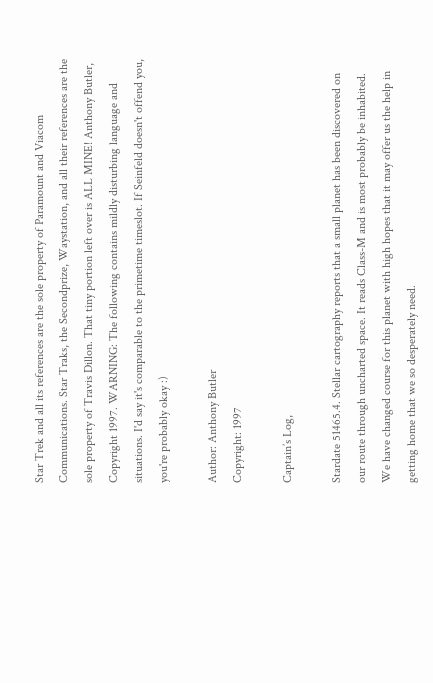Star Trek and all its references are the sole property of Paramount and Viacom Communications. Star Traks, the Secondprize, Waystation, and all their references are the sole property of Travis Dillon. That tiny portion left over is ALL MINE! Anthony Butler, Copyright 1997. WARNING: The following contains mildly disturbing language and situations. I'd say it's comparable to the primetime timeslot. If Seinfeld doesn't offend you, you're probably okay :)

Author: Anthony Butler
Copyright: 1997

Captain’s Log,

Stardate 51465.4. Stellar cartography reports that a small planet has been discovered on our route through uncharted space. It reads Class-M and is most probably be inhabited. We have changed course for this planet with high hopes that it may offer us the help in getting home that we so desperately need.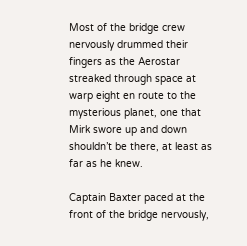Most of the bridge crew nervously drummed their fingers as the Aerostar streaked through space at warp eight en route to the mysterious planet, one that Mirk swore up and down shouldn’t be there, at least as far as he knew.

Captain Baxter paced at the front of the bridge nervously,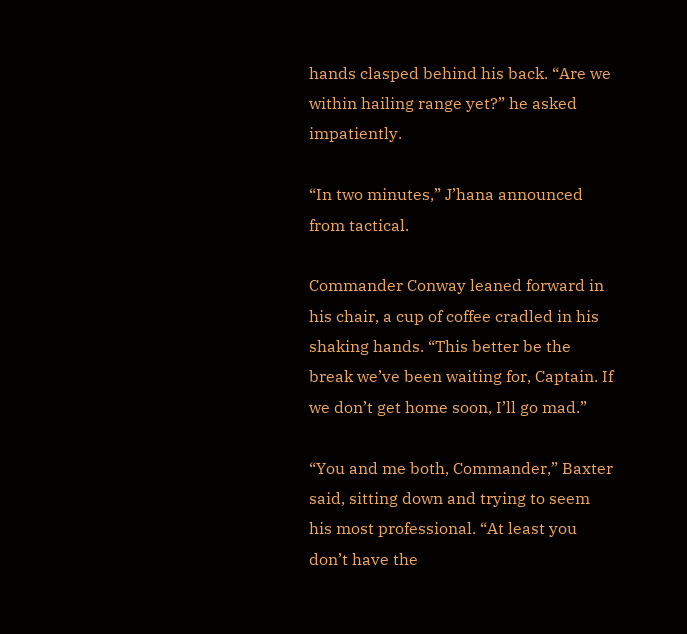hands clasped behind his back. “Are we within hailing range yet?” he asked impatiently.

“In two minutes,” J’hana announced from tactical.

Commander Conway leaned forward in his chair, a cup of coffee cradled in his shaking hands. “This better be the break we’ve been waiting for, Captain. If we don’t get home soon, I’ll go mad.”

“You and me both, Commander,” Baxter said, sitting down and trying to seem his most professional. “At least you don’t have the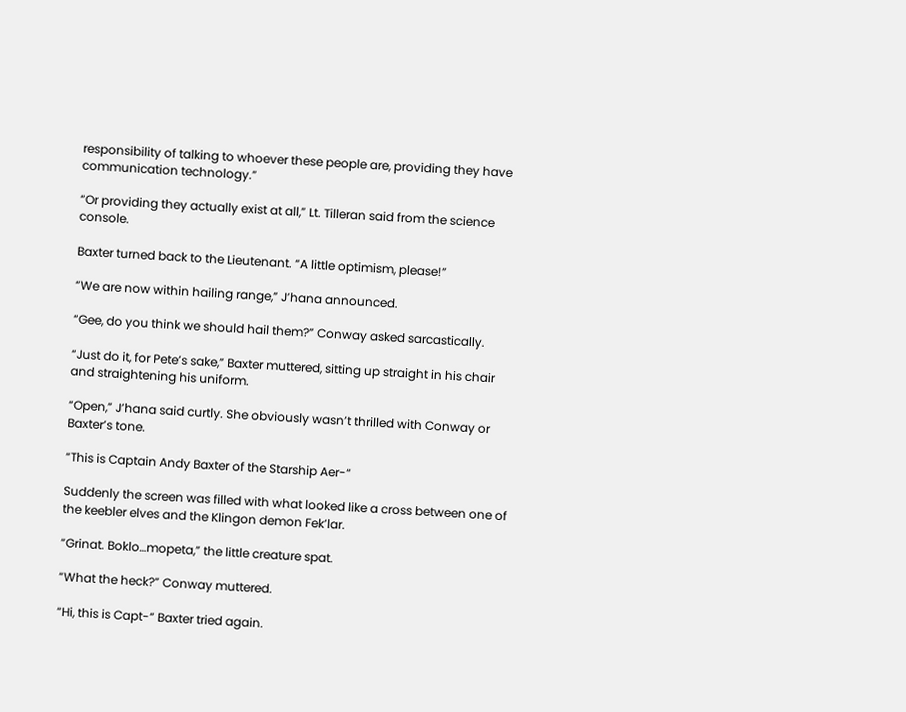responsibility of talking to whoever these people are, providing they have communication technology.”

“Or providing they actually exist at all,” Lt. Tilleran said from the science console.

Baxter turned back to the Lieutenant. “A little optimism, please!”

“We are now within hailing range,” J’hana announced.

“Gee, do you think we should hail them?” Conway asked sarcastically.

“Just do it, for Pete’s sake,” Baxter muttered, sitting up straight in his chair and straightening his uniform.

“Open,” J’hana said curtly. She obviously wasn’t thrilled with Conway or Baxter’s tone.

“This is Captain Andy Baxter of the Starship Aer-“

Suddenly the screen was filled with what looked like a cross between one of the keebler elves and the Klingon demon Fek’lar.

“Grinat. Boklo…mopeta,” the little creature spat.

“What the heck?” Conway muttered.

“Hi, this is Capt-“ Baxter tried again.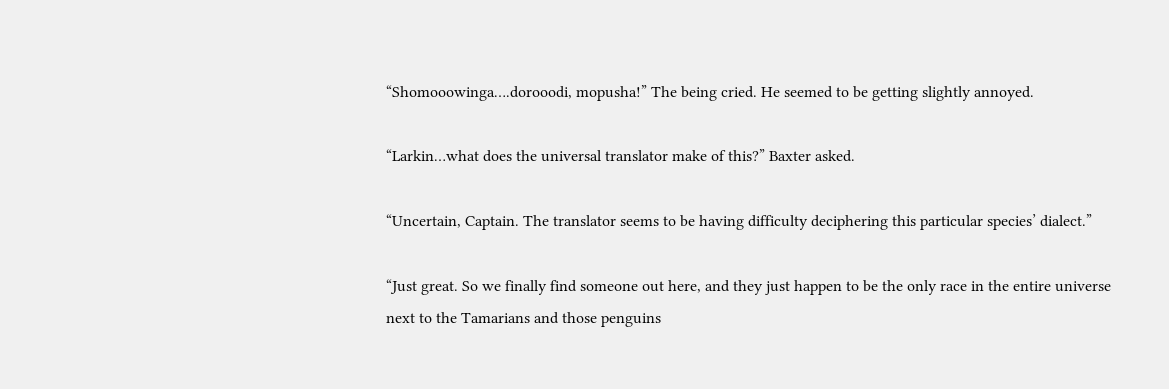“Shomooowinga….dorooodi, mopusha!” The being cried. He seemed to be getting slightly annoyed.

“Larkin…what does the universal translator make of this?” Baxter asked.

“Uncertain, Captain. The translator seems to be having difficulty deciphering this particular species’ dialect.”

“Just great. So we finally find someone out here, and they just happen to be the only race in the entire universe next to the Tamarians and those penguins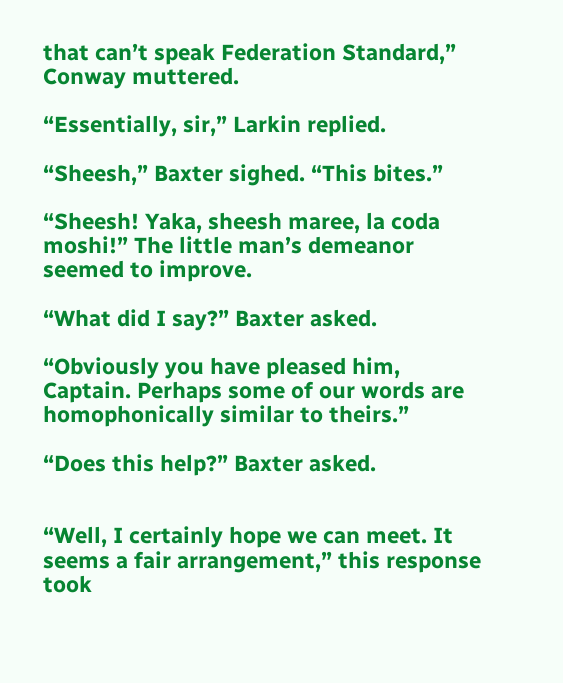that can’t speak Federation Standard,” Conway muttered.

“Essentially, sir,” Larkin replied.

“Sheesh,” Baxter sighed. “This bites.”

“Sheesh! Yaka, sheesh maree, la coda moshi!” The little man’s demeanor seemed to improve.

“What did I say?” Baxter asked.

“Obviously you have pleased him, Captain. Perhaps some of our words are homophonically similar to theirs.”

“Does this help?” Baxter asked.


“Well, I certainly hope we can meet. It seems a fair arrangement,” this response took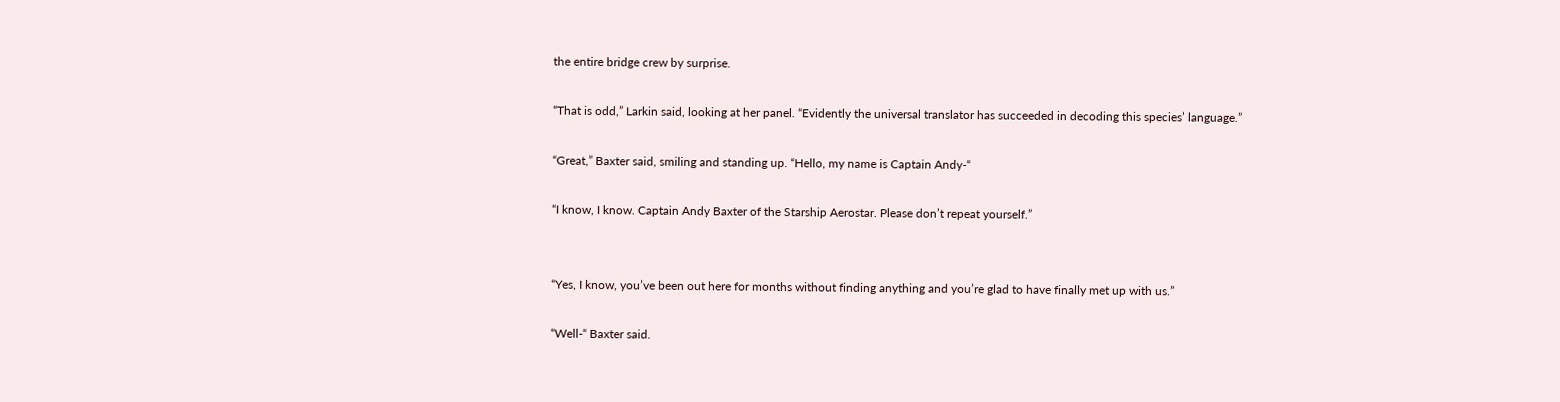the entire bridge crew by surprise.

“That is odd,” Larkin said, looking at her panel. “Evidently the universal translator has succeeded in decoding this species’ language.”

“Great,” Baxter said, smiling and standing up. “Hello, my name is Captain Andy-“

“I know, I know. Captain Andy Baxter of the Starship Aerostar. Please don’t repeat yourself.”


“Yes, I know, you’ve been out here for months without finding anything and you’re glad to have finally met up with us.”

“Well-“ Baxter said.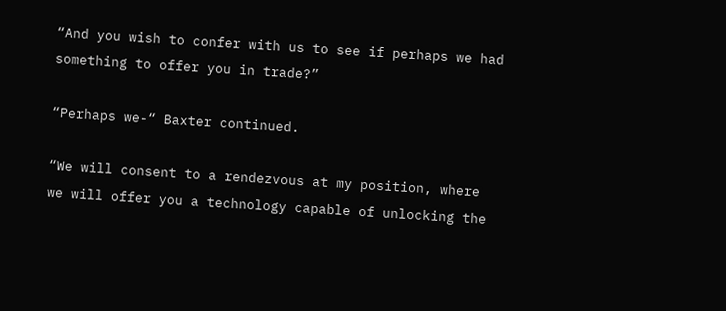“And you wish to confer with us to see if perhaps we had something to offer you in trade?”

“Perhaps we-“ Baxter continued.

“We will consent to a rendezvous at my position, where we will offer you a technology capable of unlocking the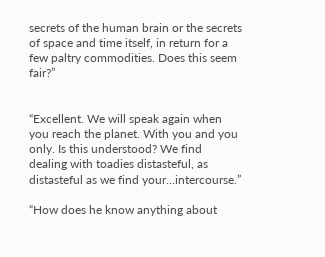secrets of the human brain or the secrets of space and time itself, in return for a few paltry commodities. Does this seem fair?”


“Excellent. We will speak again when you reach the planet. With you and you only. Is this understood? We find dealing with toadies distasteful, as distasteful as we find your…intercourse.”

“How does he know anything about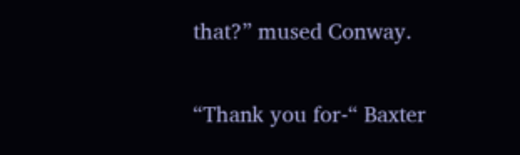that?” mused Conway.

“Thank you for-“ Baxter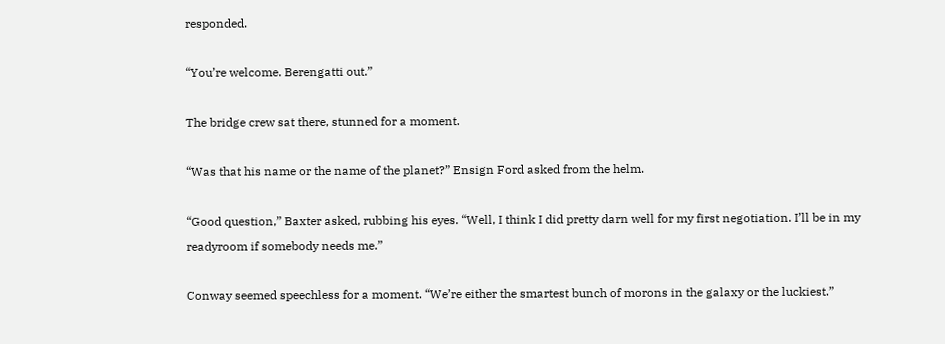responded.

“You’re welcome. Berengatti out.”

The bridge crew sat there, stunned for a moment.

“Was that his name or the name of the planet?” Ensign Ford asked from the helm.

“Good question,” Baxter asked, rubbing his eyes. “Well, I think I did pretty darn well for my first negotiation. I’ll be in my readyroom if somebody needs me.”

Conway seemed speechless for a moment. “We’re either the smartest bunch of morons in the galaxy or the luckiest.”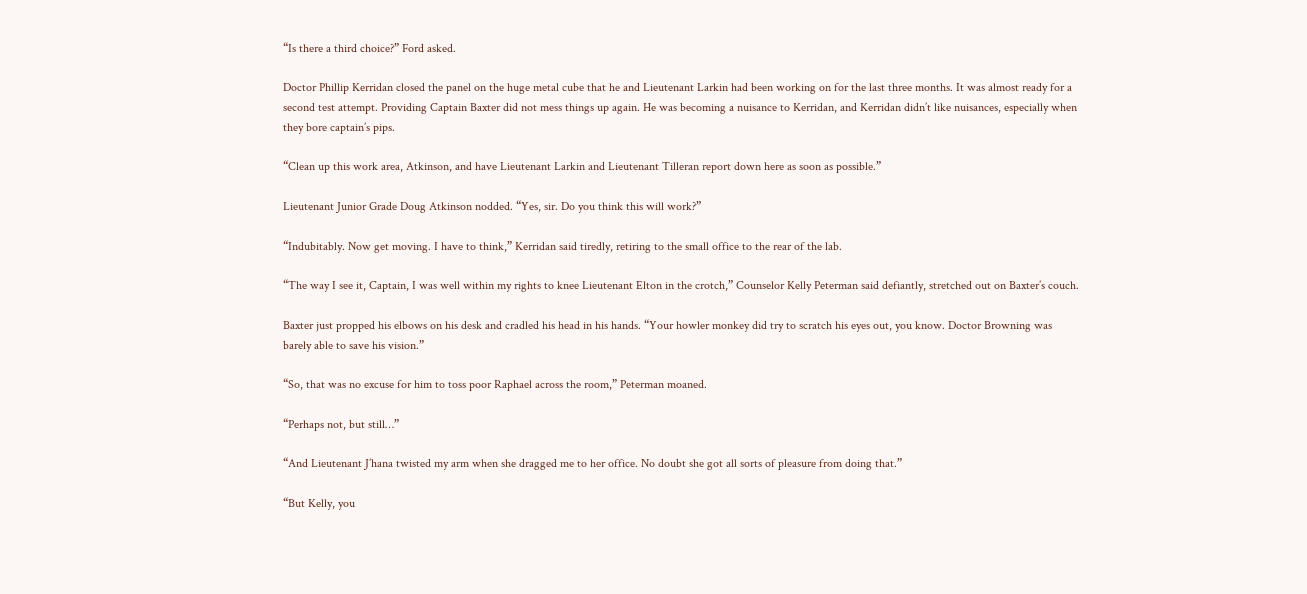“Is there a third choice?” Ford asked.

Doctor Phillip Kerridan closed the panel on the huge metal cube that he and Lieutenant Larkin had been working on for the last three months. It was almost ready for a second test attempt. Providing Captain Baxter did not mess things up again. He was becoming a nuisance to Kerridan, and Kerridan didn’t like nuisances, especially when they bore captain’s pips.

“Clean up this work area, Atkinson, and have Lieutenant Larkin and Lieutenant Tilleran report down here as soon as possible.”

Lieutenant Junior Grade Doug Atkinson nodded. “Yes, sir. Do you think this will work?”

“Indubitably. Now get moving. I have to think,” Kerridan said tiredly, retiring to the small office to the rear of the lab.

“The way I see it, Captain, I was well within my rights to knee Lieutenant Elton in the crotch,” Counselor Kelly Peterman said defiantly, stretched out on Baxter’s couch.

Baxter just propped his elbows on his desk and cradled his head in his hands. “Your howler monkey did try to scratch his eyes out, you know. Doctor Browning was barely able to save his vision.”

“So, that was no excuse for him to toss poor Raphael across the room,” Peterman moaned.

“Perhaps not, but still…”

“And Lieutenant J’hana twisted my arm when she dragged me to her office. No doubt she got all sorts of pleasure from doing that.”

“But Kelly, you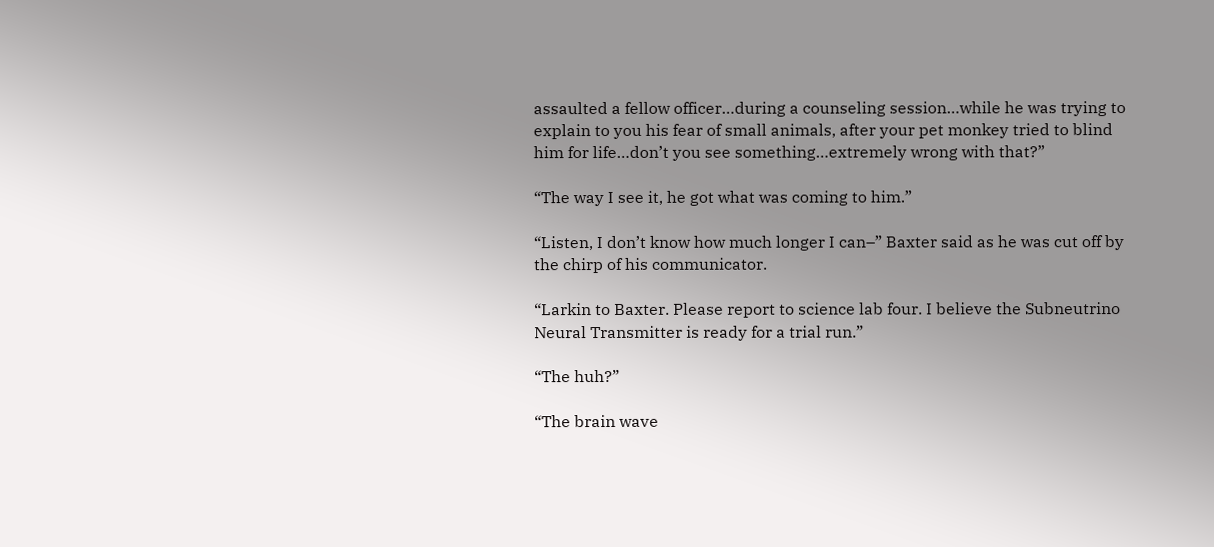assaulted a fellow officer…during a counseling session…while he was trying to explain to you his fear of small animals, after your pet monkey tried to blind him for life…don’t you see something…extremely wrong with that?”

“The way I see it, he got what was coming to him.”

“Listen, I don’t know how much longer I can–” Baxter said as he was cut off by the chirp of his communicator.

“Larkin to Baxter. Please report to science lab four. I believe the Subneutrino Neural Transmitter is ready for a trial run.”

“The huh?”

“The brain wave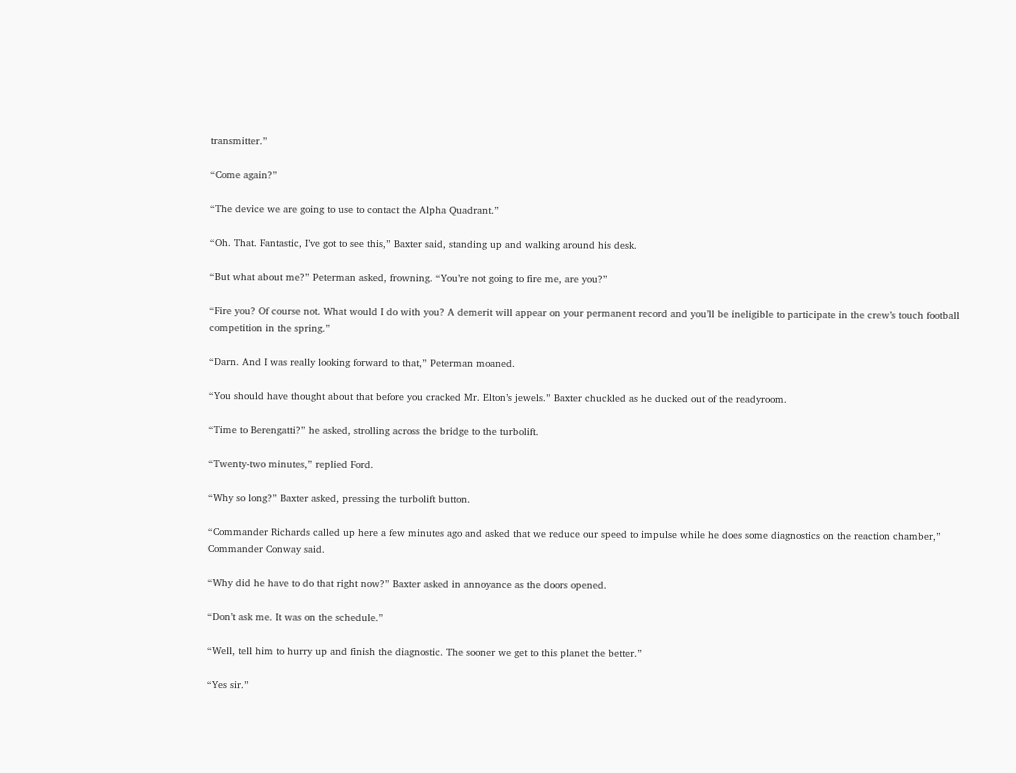transmitter.”

“Come again?”

“The device we are going to use to contact the Alpha Quadrant.”

“Oh. That. Fantastic, I’ve got to see this,” Baxter said, standing up and walking around his desk.

“But what about me?” Peterman asked, frowning. “You’re not going to fire me, are you?”

“Fire you? Of course not. What would I do with you? A demerit will appear on your permanent record and you’ll be ineligible to participate in the crew’s touch football competition in the spring.”

“Darn. And I was really looking forward to that,” Peterman moaned.

“You should have thought about that before you cracked Mr. Elton’s jewels.” Baxter chuckled as he ducked out of the readyroom.

“Time to Berengatti?” he asked, strolling across the bridge to the turbolift.

“Twenty-two minutes,” replied Ford.

“Why so long?” Baxter asked, pressing the turbolift button.

“Commander Richards called up here a few minutes ago and asked that we reduce our speed to impulse while he does some diagnostics on the reaction chamber,” Commander Conway said.

“Why did he have to do that right now?” Baxter asked in annoyance as the doors opened.

“Don’t ask me. It was on the schedule.”

“Well, tell him to hurry up and finish the diagnostic. The sooner we get to this planet the better.”

“Yes sir.”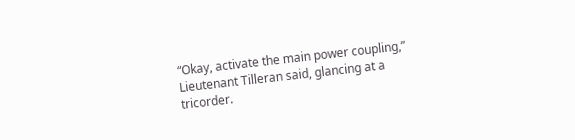“Okay, activate the main power coupling,” Lieutenant Tilleran said, glancing at a tricorder.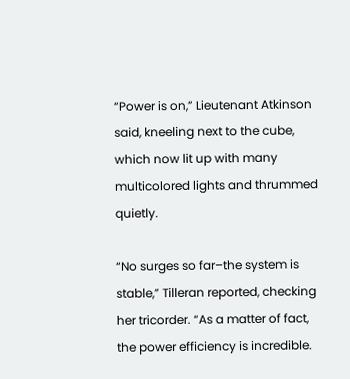“Power is on,” Lieutenant Atkinson said, kneeling next to the cube, which now lit up with many multicolored lights and thrummed quietly.

“No surges so far–the system is stable,” Tilleran reported, checking her tricorder. “As a matter of fact, the power efficiency is incredible.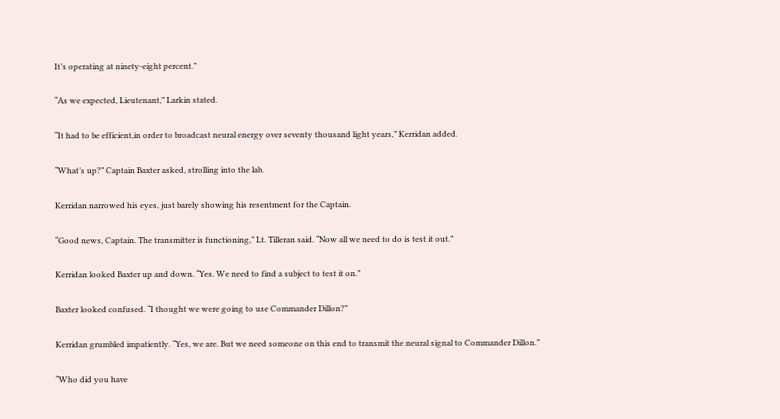It’s operating at ninety-eight percent.”

“As we expected, Lieutenant,” Larkin stated.

“It had to be efficient,in order to broadcast neural energy over seventy thousand light years,” Kerridan added.

“What’s up?” Captain Baxter asked, strolling into the lab.

Kerridan narrowed his eyes, just barely showing his resentment for the Captain.

“Good news, Captain. The transmitter is functioning,” Lt. Tilleran said. “Now all we need to do is test it out.”

Kerridan looked Baxter up and down. “Yes. We need to find a subject to test it on.”

Baxter looked confused. “I thought we were going to use Commander Dillon?”

Kerridan grumbled impatiently. “Yes, we are. But we need someone on this end to transmit the neural signal to Commander Dillon.”

“Who did you have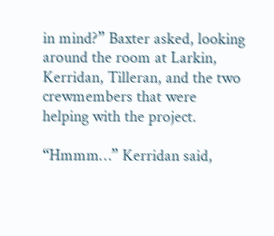in mind?” Baxter asked, looking around the room at Larkin, Kerridan, Tilleran, and the two crewmembers that were helping with the project.

“Hmmm…” Kerridan said,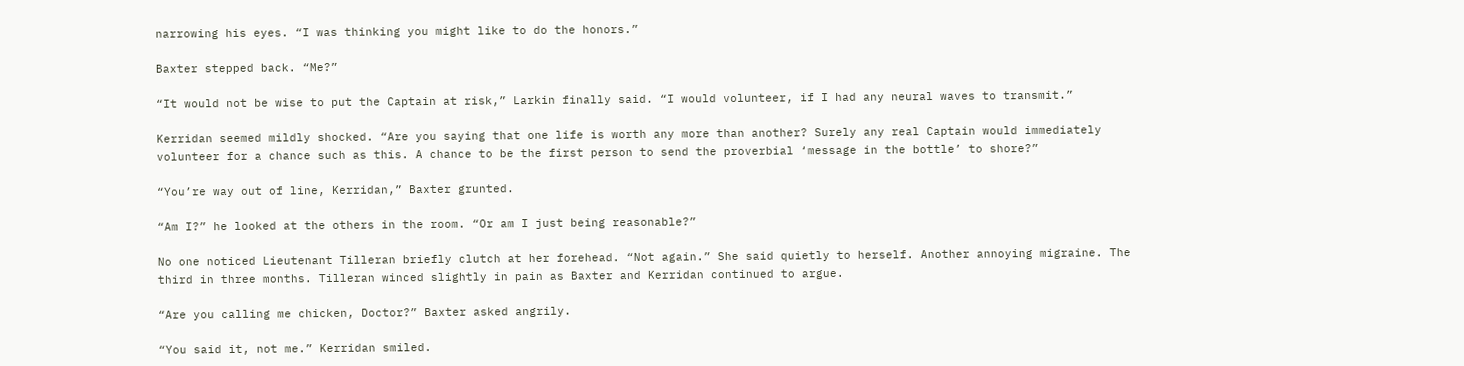narrowing his eyes. “I was thinking you might like to do the honors.”

Baxter stepped back. “Me?”

“It would not be wise to put the Captain at risk,” Larkin finally said. “I would volunteer, if I had any neural waves to transmit.”

Kerridan seemed mildly shocked. “Are you saying that one life is worth any more than another? Surely any real Captain would immediately volunteer for a chance such as this. A chance to be the first person to send the proverbial ‘message in the bottle’ to shore?”

“You’re way out of line, Kerridan,” Baxter grunted.

“Am I?” he looked at the others in the room. “Or am I just being reasonable?”

No one noticed Lieutenant Tilleran briefly clutch at her forehead. “Not again.” She said quietly to herself. Another annoying migraine. The third in three months. Tilleran winced slightly in pain as Baxter and Kerridan continued to argue.

“Are you calling me chicken, Doctor?” Baxter asked angrily.

“You said it, not me.” Kerridan smiled.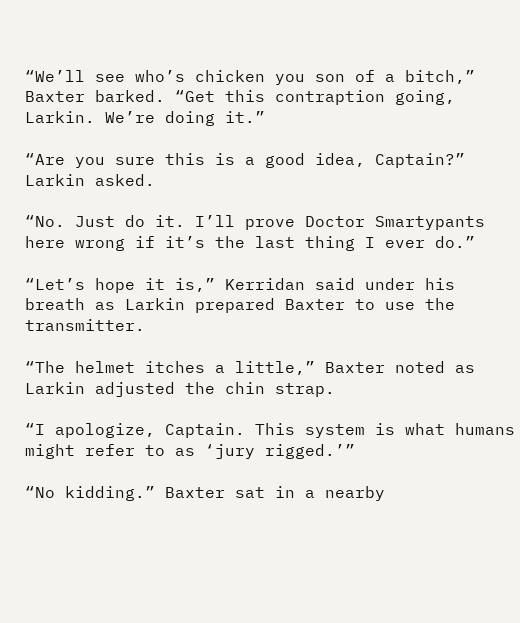“We’ll see who’s chicken you son of a bitch,” Baxter barked. “Get this contraption going, Larkin. We’re doing it.”

“Are you sure this is a good idea, Captain?” Larkin asked.

“No. Just do it. I’ll prove Doctor Smartypants here wrong if it’s the last thing I ever do.”

“Let’s hope it is,” Kerridan said under his breath as Larkin prepared Baxter to use the transmitter.

“The helmet itches a little,” Baxter noted as Larkin adjusted the chin strap.

“I apologize, Captain. This system is what humans might refer to as ‘jury rigged.’”

“No kidding.” Baxter sat in a nearby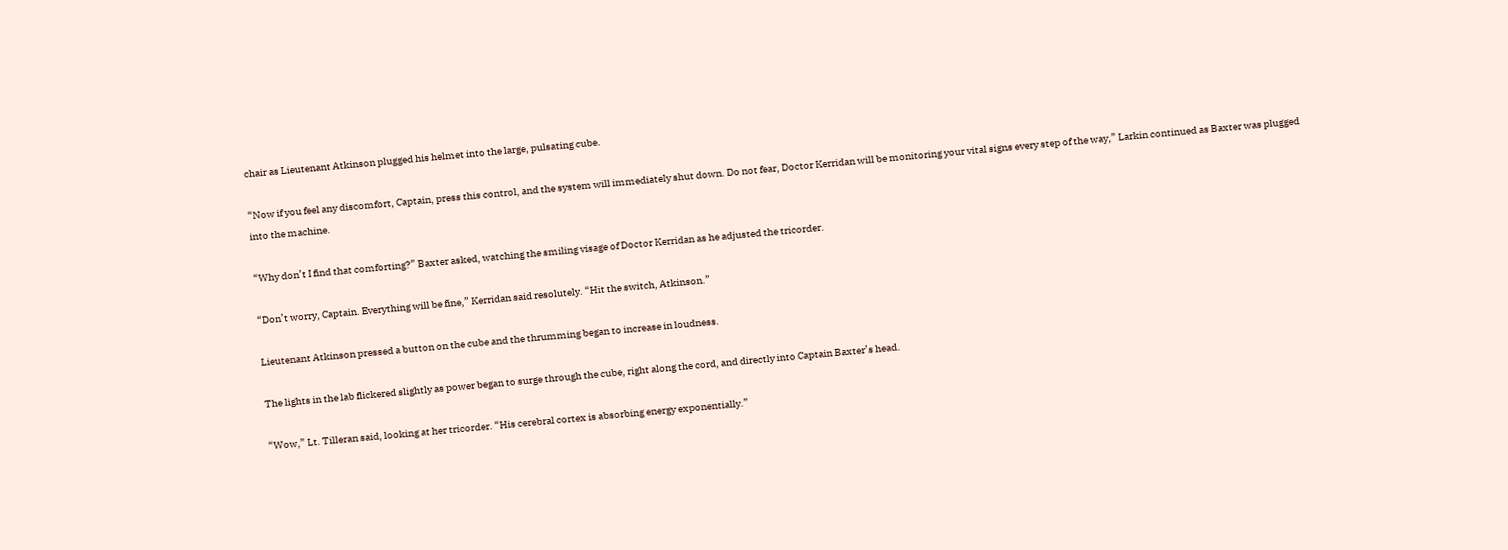chair as Lieutenant Atkinson plugged his helmet into the large, pulsating cube.

“Now if you feel any discomfort, Captain, press this control, and the system will immediately shut down. Do not fear, Doctor Kerridan will be monitoring your vital signs every step of the way,” Larkin continued as Baxter was plugged into the machine.

“Why don’t I find that comforting?” Baxter asked, watching the smiling visage of Doctor Kerridan as he adjusted the tricorder.

“Don’t worry, Captain. Everything will be fine,” Kerridan said resolutely. “Hit the switch, Atkinson.”

Lieutenant Atkinson pressed a button on the cube and the thrumming began to increase in loudness.

The lights in the lab flickered slightly as power began to surge through the cube, right along the cord, and directly into Captain Baxter’s head.

“Wow,” Lt. Tilleran said, looking at her tricorder. “His cerebral cortex is absorbing energy exponentially.”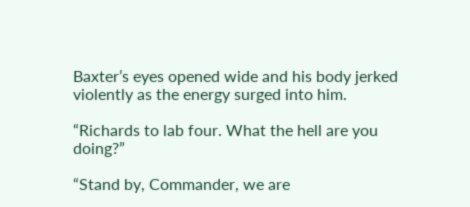Baxter’s eyes opened wide and his body jerked violently as the energy surged into him.

“Richards to lab four. What the hell are you doing?”

“Stand by, Commander, we are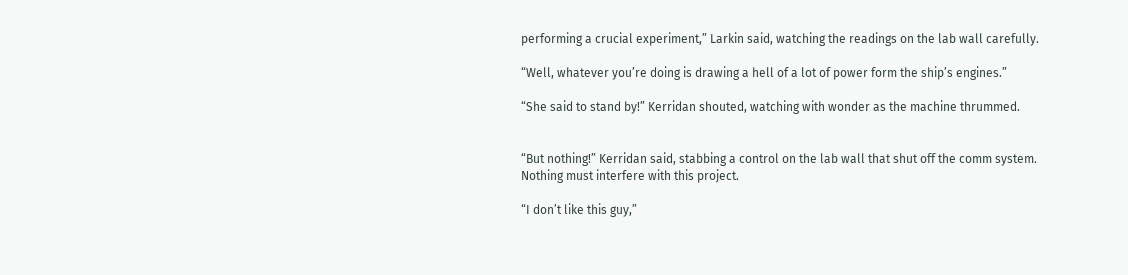performing a crucial experiment,” Larkin said, watching the readings on the lab wall carefully.

“Well, whatever you’re doing is drawing a hell of a lot of power form the ship’s engines.”

“She said to stand by!” Kerridan shouted, watching with wonder as the machine thrummed.


“But nothing!” Kerridan said, stabbing a control on the lab wall that shut off the comm system. Nothing must interfere with this project.

“I don’t like this guy,”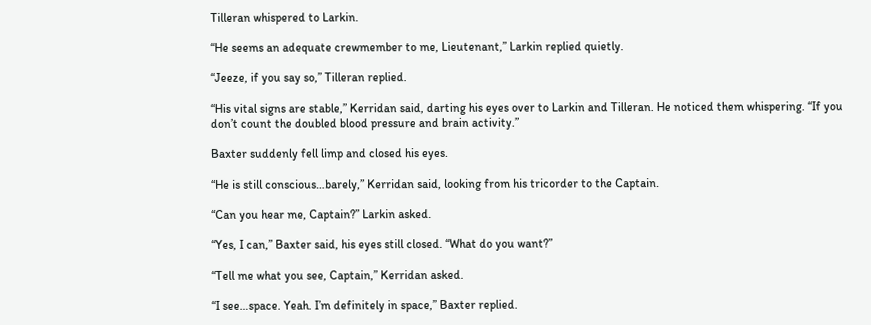Tilleran whispered to Larkin.

“He seems an adequate crewmember to me, Lieutenant,” Larkin replied quietly.

“Jeeze, if you say so,” Tilleran replied.

“His vital signs are stable,” Kerridan said, darting his eyes over to Larkin and Tilleran. He noticed them whispering. “If you don’t count the doubled blood pressure and brain activity.”

Baxter suddenly fell limp and closed his eyes.

“He is still conscious…barely,” Kerridan said, looking from his tricorder to the Captain.

“Can you hear me, Captain?” Larkin asked.

“Yes, I can,” Baxter said, his eyes still closed. “What do you want?”

“Tell me what you see, Captain,” Kerridan asked.

“I see…space. Yeah. I’m definitely in space,” Baxter replied.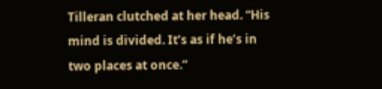Tilleran clutched at her head. “His mind is divided. It’s as if he’s in two places at once.”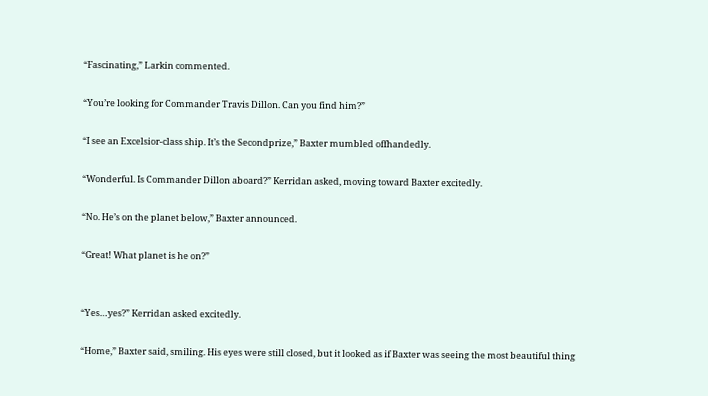“Fascinating,” Larkin commented.

“You’re looking for Commander Travis Dillon. Can you find him?”

“I see an Excelsior-class ship. It’s the Secondprize,” Baxter mumbled offhandedly.

“Wonderful. Is Commander Dillon aboard?” Kerridan asked, moving toward Baxter excitedly.

“No. He’s on the planet below,” Baxter announced.

“Great! What planet is he on?”


“Yes…yes?” Kerridan asked excitedly.

“Home,” Baxter said, smiling. His eyes were still closed, but it looked as if Baxter was seeing the most beautiful thing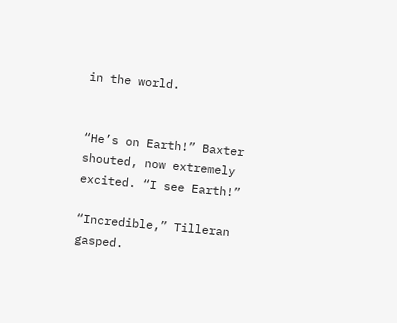in the world.


“He’s on Earth!” Baxter shouted, now extremely excited. “I see Earth!”

“Incredible,” Tilleran gasped.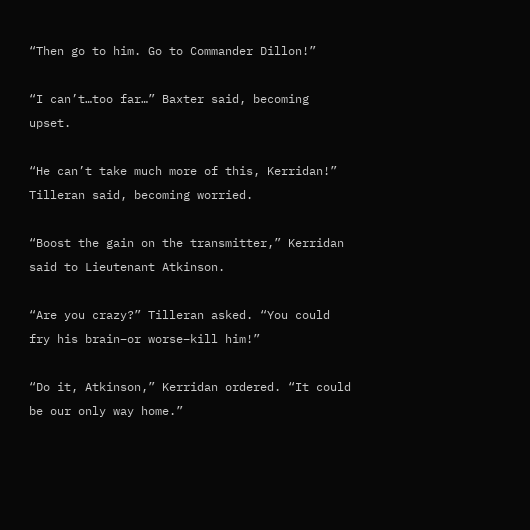“Then go to him. Go to Commander Dillon!”

“I can’t…too far…” Baxter said, becoming upset.

“He can’t take much more of this, Kerridan!” Tilleran said, becoming worried.

“Boost the gain on the transmitter,” Kerridan said to Lieutenant Atkinson.

“Are you crazy?” Tilleran asked. “You could fry his brain–or worse–kill him!”

“Do it, Atkinson,” Kerridan ordered. “It could be our only way home.”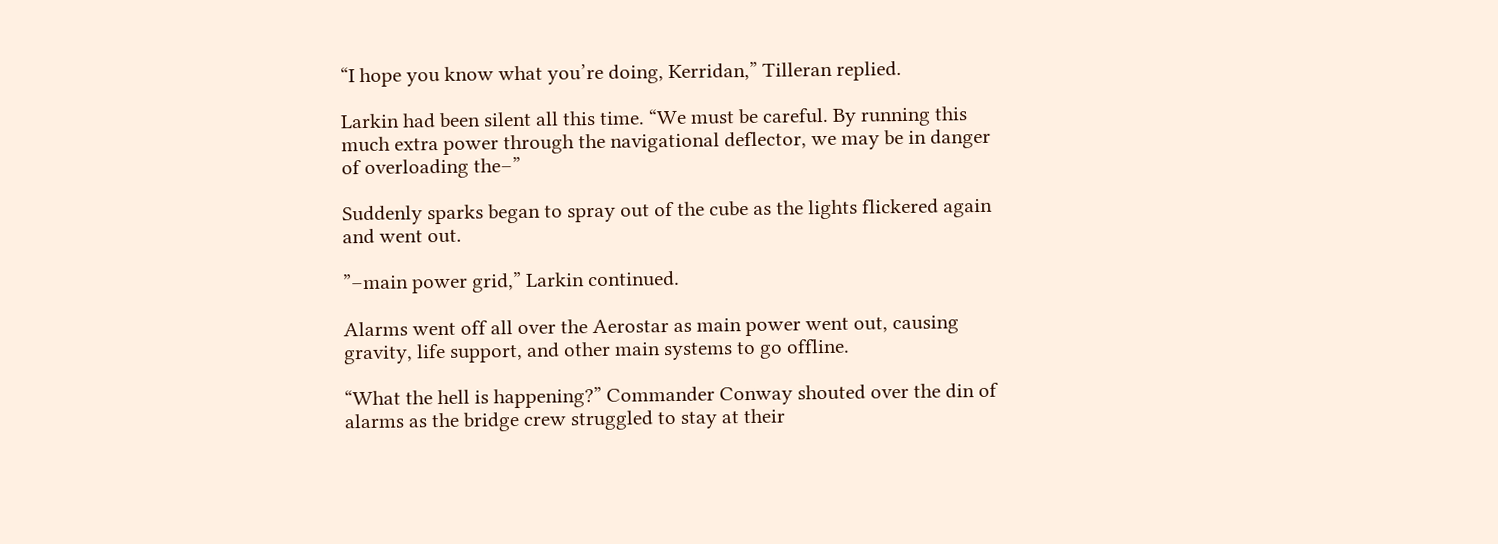“I hope you know what you’re doing, Kerridan,” Tilleran replied.

Larkin had been silent all this time. “We must be careful. By running this much extra power through the navigational deflector, we may be in danger of overloading the–”

Suddenly sparks began to spray out of the cube as the lights flickered again and went out.

”–main power grid,” Larkin continued.

Alarms went off all over the Aerostar as main power went out, causing gravity, life support, and other main systems to go offline.

“What the hell is happening?” Commander Conway shouted over the din of alarms as the bridge crew struggled to stay at their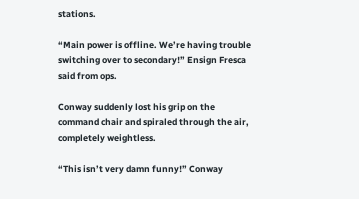stations.

“Main power is offline. We’re having trouble switching over to secondary!” Ensign Fresca said from ops.

Conway suddenly lost his grip on the command chair and spiraled through the air, completely weightless.

“This isn’t very damn funny!” Conway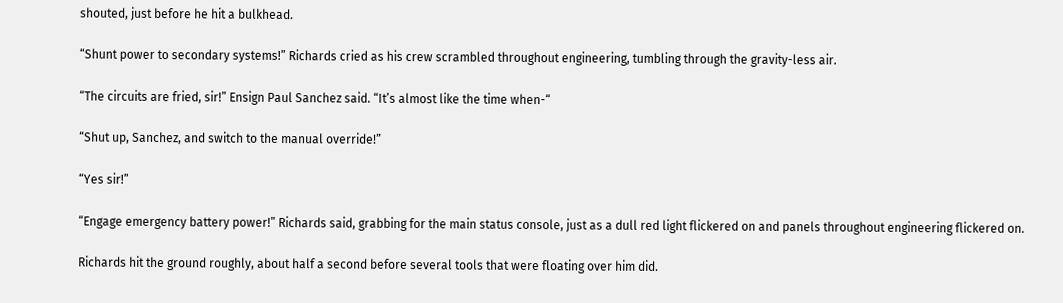shouted, just before he hit a bulkhead.

“Shunt power to secondary systems!” Richards cried as his crew scrambled throughout engineering, tumbling through the gravity-less air.

“The circuits are fried, sir!” Ensign Paul Sanchez said. “It’s almost like the time when-“

“Shut up, Sanchez, and switch to the manual override!”

“Yes sir!”

“Engage emergency battery power!” Richards said, grabbing for the main status console, just as a dull red light flickered on and panels throughout engineering flickered on.

Richards hit the ground roughly, about half a second before several tools that were floating over him did.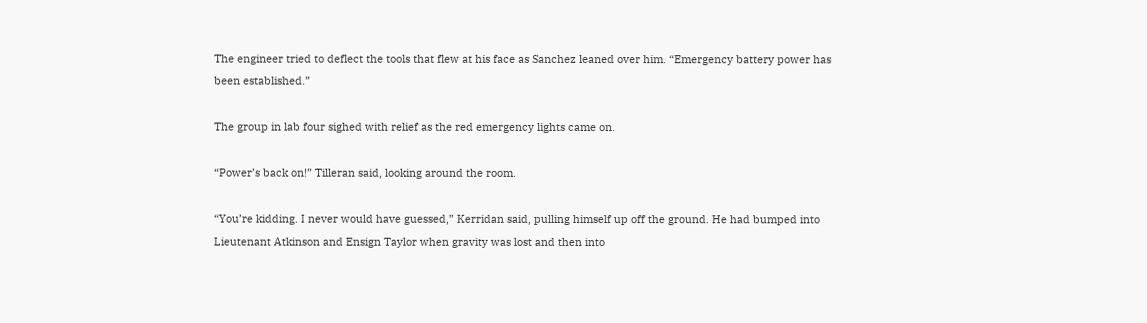The engineer tried to deflect the tools that flew at his face as Sanchez leaned over him. “Emergency battery power has been established.”

The group in lab four sighed with relief as the red emergency lights came on.

“Power’s back on!” Tilleran said, looking around the room.

“You’re kidding. I never would have guessed,” Kerridan said, pulling himself up off the ground. He had bumped into Lieutenant Atkinson and Ensign Taylor when gravity was lost and then into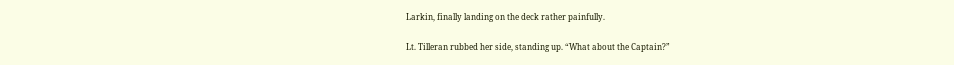Larkin, finally landing on the deck rather painfully.

Lt. Tilleran rubbed her side, standing up. “What about the Captain?”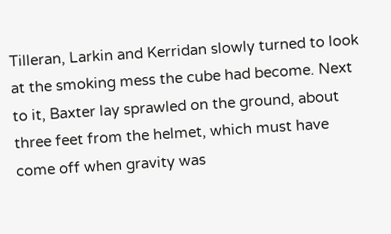Tilleran, Larkin and Kerridan slowly turned to look at the smoking mess the cube had become. Next to it, Baxter lay sprawled on the ground, about three feet from the helmet, which must have come off when gravity was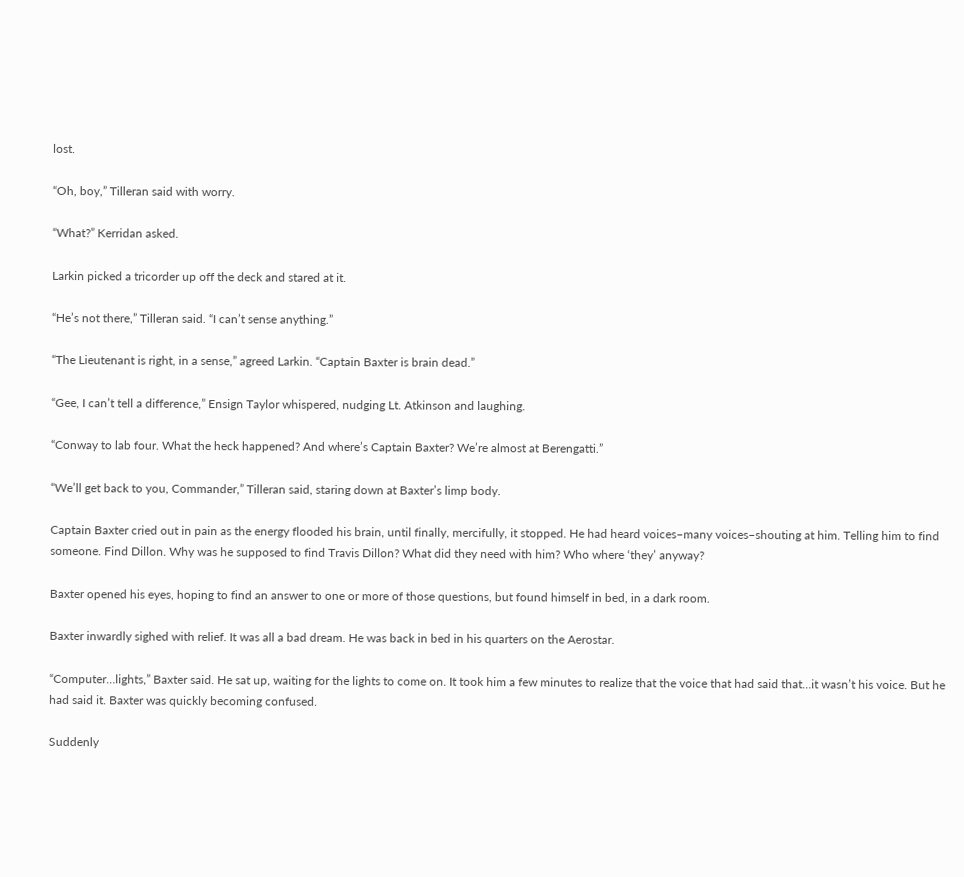lost.

“Oh, boy,” Tilleran said with worry.

“What?” Kerridan asked.

Larkin picked a tricorder up off the deck and stared at it.

“He’s not there,” Tilleran said. “I can’t sense anything.”

“The Lieutenant is right, in a sense,” agreed Larkin. “Captain Baxter is brain dead.”

“Gee, I can’t tell a difference,” Ensign Taylor whispered, nudging Lt. Atkinson and laughing.

“Conway to lab four. What the heck happened? And where’s Captain Baxter? We’re almost at Berengatti.”

“We’ll get back to you, Commander,” Tilleran said, staring down at Baxter’s limp body.

Captain Baxter cried out in pain as the energy flooded his brain, until finally, mercifully, it stopped. He had heard voices–many voices–shouting at him. Telling him to find someone. Find Dillon. Why was he supposed to find Travis Dillon? What did they need with him? Who where ‘they’ anyway?

Baxter opened his eyes, hoping to find an answer to one or more of those questions, but found himself in bed, in a dark room.

Baxter inwardly sighed with relief. It was all a bad dream. He was back in bed in his quarters on the Aerostar.

“Computer…lights,” Baxter said. He sat up, waiting for the lights to come on. It took him a few minutes to realize that the voice that had said that…it wasn’t his voice. But he had said it. Baxter was quickly becoming confused.

Suddenly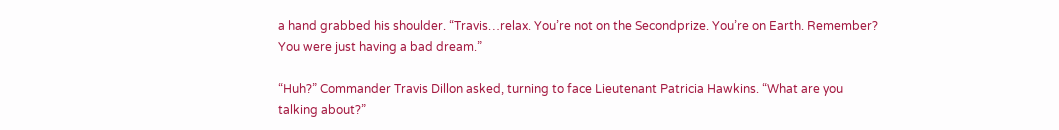a hand grabbed his shoulder. “Travis…relax. You’re not on the Secondprize. You’re on Earth. Remember? You were just having a bad dream.”

“Huh?” Commander Travis Dillon asked, turning to face Lieutenant Patricia Hawkins. “What are you talking about?”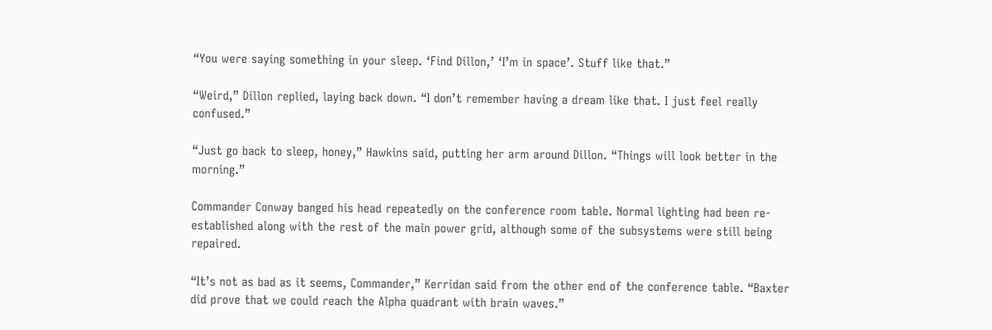“You were saying something in your sleep. ‘Find Dillon,’ ‘I’m in space’. Stuff like that.”

“Weird,” Dillon replied, laying back down. “I don’t remember having a dream like that. I just feel really confused.”

“Just go back to sleep, honey,” Hawkins said, putting her arm around Dillon. “Things will look better in the morning.”

Commander Conway banged his head repeatedly on the conference room table. Normal lighting had been re-established along with the rest of the main power grid, although some of the subsystems were still being repaired.

“It’s not as bad as it seems, Commander,” Kerridan said from the other end of the conference table. “Baxter did prove that we could reach the Alpha quadrant with brain waves.”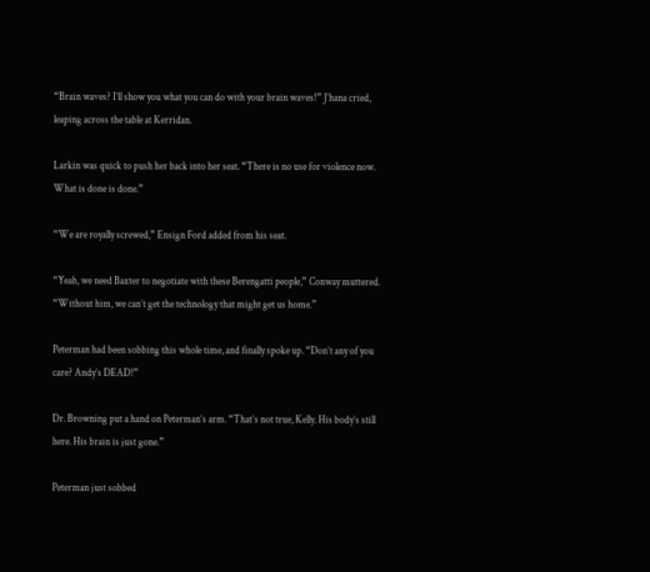“Brain waves? I’ll show you what you can do with your brain waves!” J’hana cried, leaping across the table at Kerridan.

Larkin was quick to push her back into her seat. “There is no use for violence now. What is done is done.”

“We are royally screwed,” Ensign Ford added from his seat.

“Yeah, we need Baxter to negotiate with these Berengatti people,” Conway muttered. “Without him, we can’t get the technology that might get us home.”

Peterman had been sobbing this whole time, and finally spoke up. “Don’t any of you care? Andy’s DEAD!”

Dr. Browning put a hand on Peterman’s arm. “That’s not true, Kelly. His body’s still here. His brain is just gone.”

Peterman just sobbed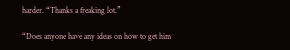harder. “Thanks a freaking lot.”

“Does anyone have any ideas on how to get him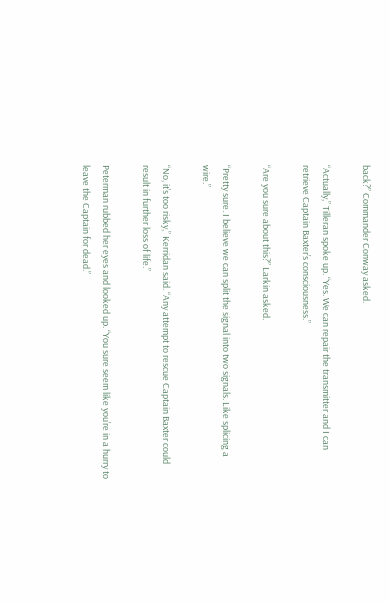back?” Commander Conway asked.

“Actually,” Tilleran spoke up. “Yes. We can repair the transmitter and I can retrieve Captain Baxter’s consciousness.”

“Are you sure about this?” Larkin asked.

“Pretty sure. I believe we can split the signal into two signals. Like splicing a wire.”

“No, it’s too risky,” Kerridan said. “Any attempt to rescue Captain Baxter could result in further loss of life.”

Peterman rubbed her eyes and looked up. “You sure seem like you’re in a hurry to leave the Captain for dead.”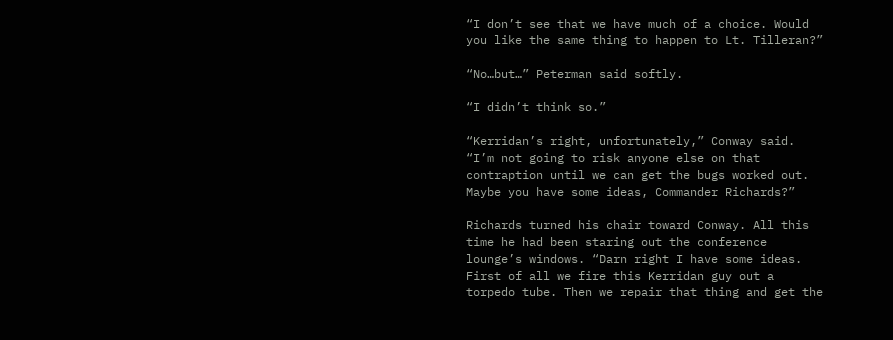“I don’t see that we have much of a choice. Would you like the same thing to happen to Lt. Tilleran?”

“No…but…” Peterman said softly.

“I didn’t think so.”

“Kerridan’s right, unfortunately,” Conway said. “I’m not going to risk anyone else on that contraption until we can get the bugs worked out. Maybe you have some ideas, Commander Richards?”

Richards turned his chair toward Conway. All this time he had been staring out the conference lounge’s windows. “Darn right I have some ideas. First of all we fire this Kerridan guy out a torpedo tube. Then we repair that thing and get the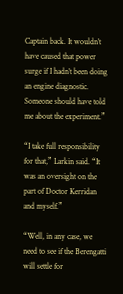Captain back. It wouldn’t have caused that power surge if I hadn’t been doing an engine diagnostic. Someone should have told me about the experiment.”

“I take full responsibility for that,” Larkin said. “It was an oversight on the part of Doctor Kerridan and myself.”

“Well, in any case, we need to see if the Berengatti will settle for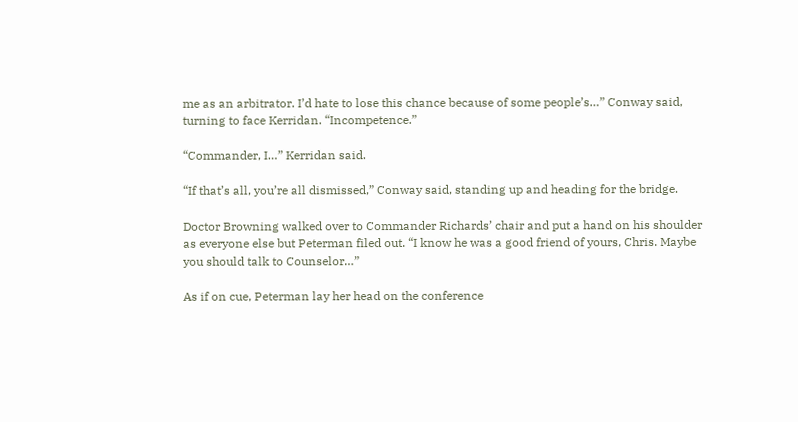me as an arbitrator. I’d hate to lose this chance because of some people’s…” Conway said, turning to face Kerridan. “Incompetence.”

“Commander, I…” Kerridan said.

“If that’s all, you’re all dismissed,” Conway said, standing up and heading for the bridge.

Doctor Browning walked over to Commander Richards’ chair and put a hand on his shoulder as everyone else but Peterman filed out. “I know he was a good friend of yours, Chris. Maybe you should talk to Counselor…”

As if on cue, Peterman lay her head on the conference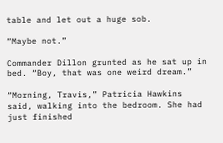table and let out a huge sob.

“Maybe not.”

Commander Dillon grunted as he sat up in bed. “Boy, that was one weird dream.”

“Morning, Travis,” Patricia Hawkins said, walking into the bedroom. She had just finished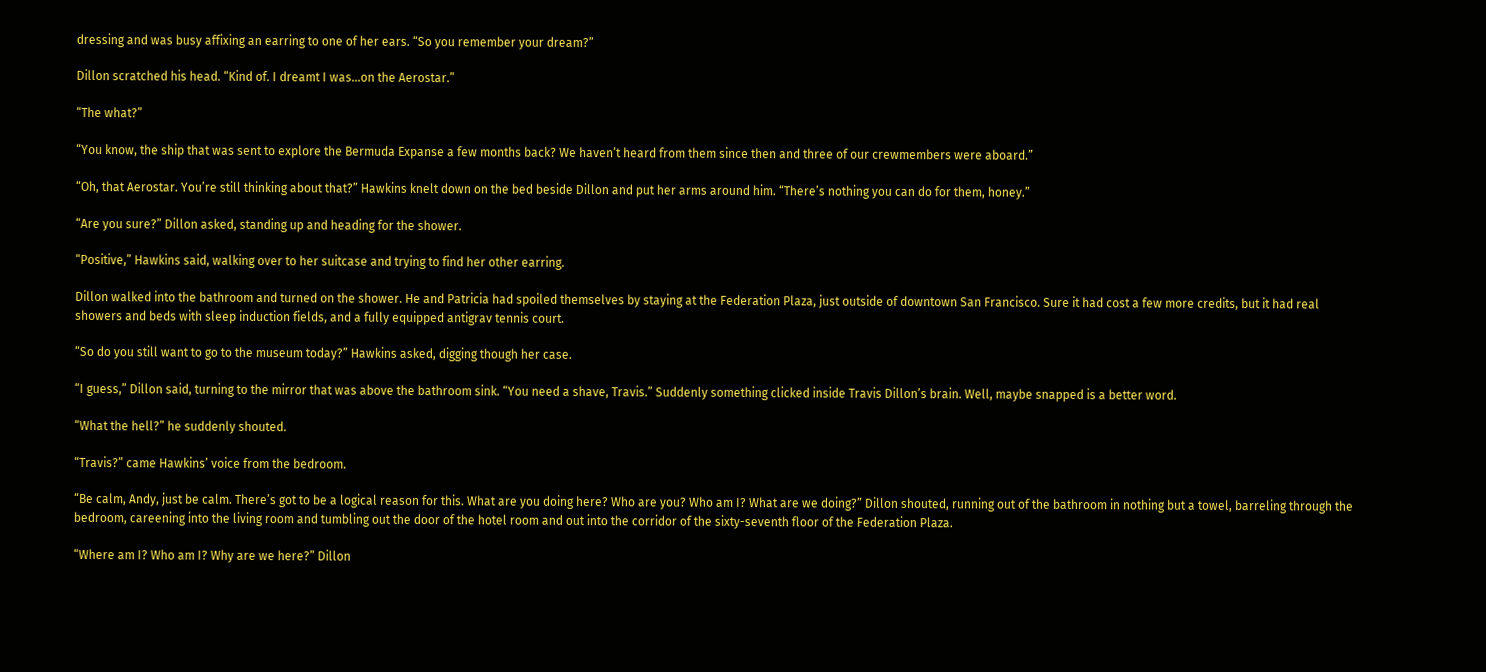dressing and was busy affixing an earring to one of her ears. “So you remember your dream?”

Dillon scratched his head. “Kind of. I dreamt I was…on the Aerostar.”

“The what?”

“You know, the ship that was sent to explore the Bermuda Expanse a few months back? We haven’t heard from them since then and three of our crewmembers were aboard.”

“Oh, that Aerostar. You’re still thinking about that?” Hawkins knelt down on the bed beside Dillon and put her arms around him. “There’s nothing you can do for them, honey.”

“Are you sure?” Dillon asked, standing up and heading for the shower.

“Positive,” Hawkins said, walking over to her suitcase and trying to find her other earring.

Dillon walked into the bathroom and turned on the shower. He and Patricia had spoiled themselves by staying at the Federation Plaza, just outside of downtown San Francisco. Sure it had cost a few more credits, but it had real showers and beds with sleep induction fields, and a fully equipped antigrav tennis court.

“So do you still want to go to the museum today?” Hawkins asked, digging though her case.

“I guess,” Dillon said, turning to the mirror that was above the bathroom sink. “You need a shave, Travis.” Suddenly something clicked inside Travis Dillon’s brain. Well, maybe snapped is a better word.

“What the hell?” he suddenly shouted.

“Travis?” came Hawkins’ voice from the bedroom.

“Be calm, Andy, just be calm. There’s got to be a logical reason for this. What are you doing here? Who are you? Who am I? What are we doing?” Dillon shouted, running out of the bathroom in nothing but a towel, barreling through the bedroom, careening into the living room and tumbling out the door of the hotel room and out into the corridor of the sixty-seventh floor of the Federation Plaza.

“Where am I? Who am I? Why are we here?” Dillon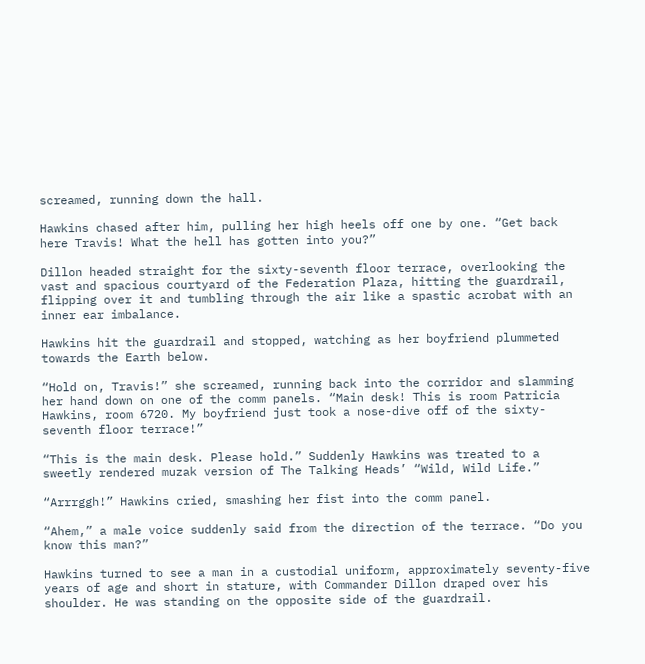screamed, running down the hall.

Hawkins chased after him, pulling her high heels off one by one. “Get back here Travis! What the hell has gotten into you?”

Dillon headed straight for the sixty-seventh floor terrace, overlooking the vast and spacious courtyard of the Federation Plaza, hitting the guardrail, flipping over it and tumbling through the air like a spastic acrobat with an inner ear imbalance.

Hawkins hit the guardrail and stopped, watching as her boyfriend plummeted towards the Earth below.

“Hold on, Travis!” she screamed, running back into the corridor and slamming her hand down on one of the comm panels. “Main desk! This is room Patricia Hawkins, room 6720. My boyfriend just took a nose-dive off of the sixty-seventh floor terrace!”

“This is the main desk. Please hold.” Suddenly Hawkins was treated to a sweetly rendered muzak version of The Talking Heads’ “Wild, Wild Life.”

“Arrrggh!” Hawkins cried, smashing her fist into the comm panel.

“Ahem,” a male voice suddenly said from the direction of the terrace. “Do you know this man?”

Hawkins turned to see a man in a custodial uniform, approximately seventy-five years of age and short in stature, with Commander Dillon draped over his shoulder. He was standing on the opposite side of the guardrail.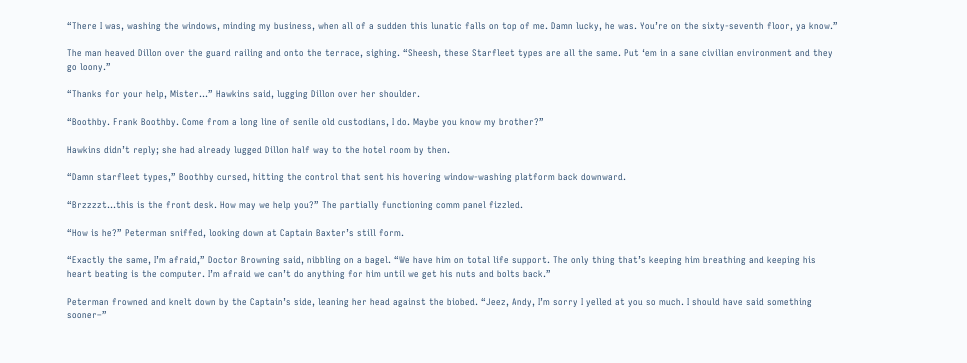“There I was, washing the windows, minding my business, when all of a sudden this lunatic falls on top of me. Damn lucky, he was. You’re on the sixty-seventh floor, ya know.”

The man heaved Dillon over the guard railing and onto the terrace, sighing. “Sheesh, these Starfleet types are all the same. Put ‘em in a sane civilian environment and they go loony.”

“Thanks for your help, Mister…” Hawkins said, lugging Dillon over her shoulder.

“Boothby. Frank Boothby. Come from a long line of senile old custodians, I do. Maybe you know my brother?”

Hawkins didn’t reply; she had already lugged Dillon half way to the hotel room by then.

“Damn starfleet types,” Boothby cursed, hitting the control that sent his hovering window-washing platform back downward.

“Brzzzzt…this is the front desk. How may we help you?” The partially functioning comm panel fizzled.

“How is he?” Peterman sniffed, looking down at Captain Baxter’s still form.

“Exactly the same, I’m afraid,” Doctor Browning said, nibbling on a bagel. “We have him on total life support. The only thing that’s keeping him breathing and keeping his heart beating is the computer. I’m afraid we can’t do anything for him until we get his nuts and bolts back.”

Peterman frowned and knelt down by the Captain’s side, leaning her head against the biobed. “Jeez, Andy, I’m sorry I yelled at you so much. I should have said something sooner–”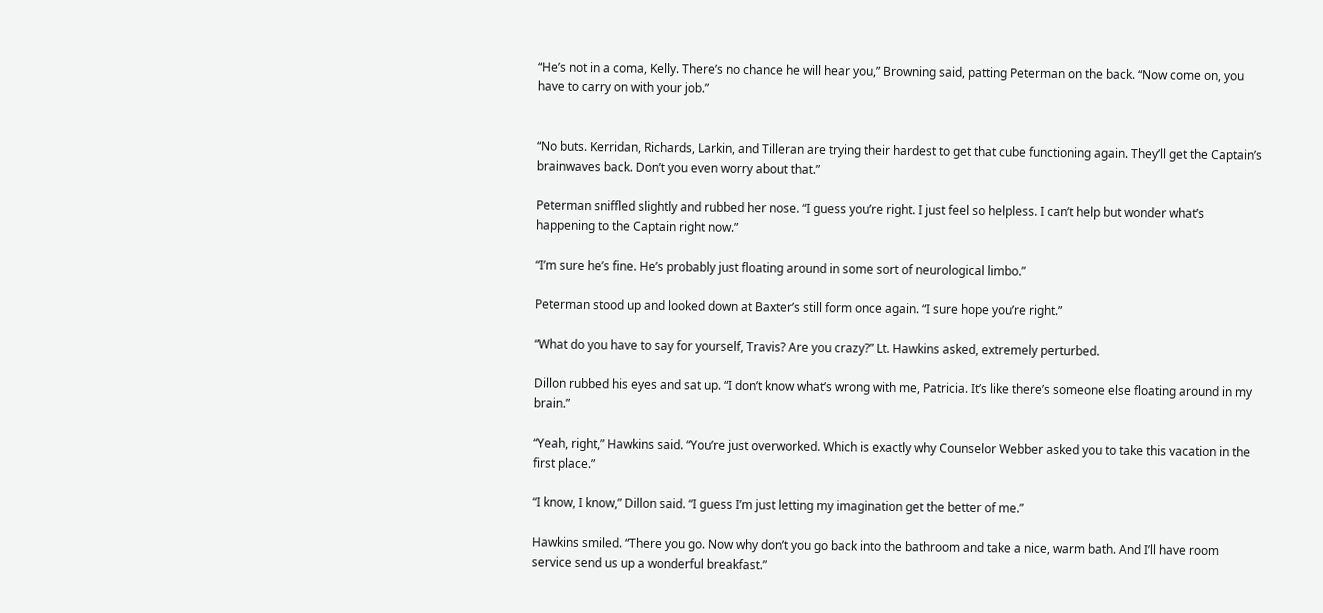“He’s not in a coma, Kelly. There’s no chance he will hear you,” Browning said, patting Peterman on the back. “Now come on, you have to carry on with your job.”


“No buts. Kerridan, Richards, Larkin, and Tilleran are trying their hardest to get that cube functioning again. They’ll get the Captain’s brainwaves back. Don’t you even worry about that.”

Peterman sniffled slightly and rubbed her nose. “I guess you’re right. I just feel so helpless. I can’t help but wonder what’s happening to the Captain right now.”

“I’m sure he’s fine. He’s probably just floating around in some sort of neurological limbo.”

Peterman stood up and looked down at Baxter’s still form once again. “I sure hope you’re right.”

“What do you have to say for yourself, Travis? Are you crazy?” Lt. Hawkins asked, extremely perturbed.

Dillon rubbed his eyes and sat up. “I don’t know what’s wrong with me, Patricia. It’s like there’s someone else floating around in my brain.”

“Yeah, right,” Hawkins said. “You’re just overworked. Which is exactly why Counselor Webber asked you to take this vacation in the first place.”

“I know, I know,” Dillon said. “I guess I’m just letting my imagination get the better of me.”

Hawkins smiled. “There you go. Now why don’t you go back into the bathroom and take a nice, warm bath. And I’ll have room service send us up a wonderful breakfast.”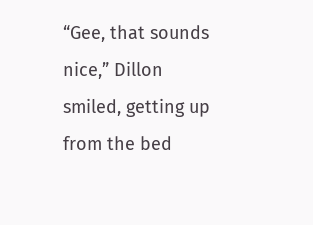“Gee, that sounds nice,” Dillon smiled, getting up from the bed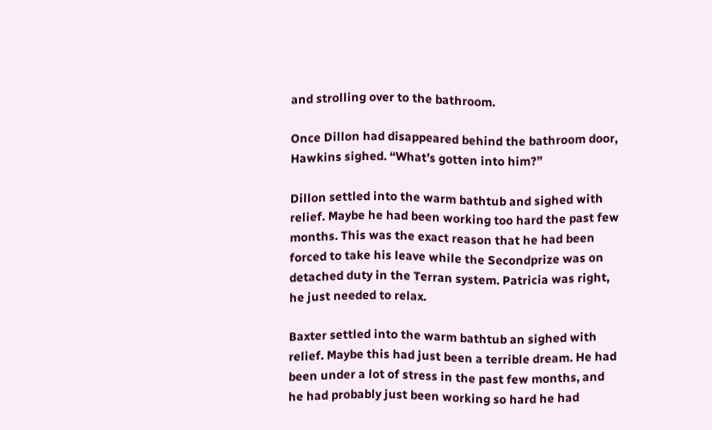and strolling over to the bathroom.

Once Dillon had disappeared behind the bathroom door, Hawkins sighed. “What’s gotten into him?”

Dillon settled into the warm bathtub and sighed with relief. Maybe he had been working too hard the past few months. This was the exact reason that he had been forced to take his leave while the Secondprize was on detached duty in the Terran system. Patricia was right, he just needed to relax.

Baxter settled into the warm bathtub an sighed with relief. Maybe this had just been a terrible dream. He had been under a lot of stress in the past few months, and he had probably just been working so hard he had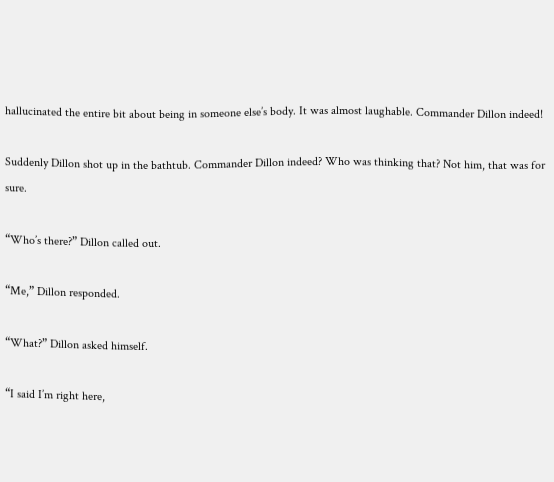hallucinated the entire bit about being in someone else’s body. It was almost laughable. Commander Dillon indeed!

Suddenly Dillon shot up in the bathtub. Commander Dillon indeed? Who was thinking that? Not him, that was for sure.

“Who’s there?” Dillon called out.

“Me,” Dillon responded.

“What?” Dillon asked himself.

“I said I’m right here,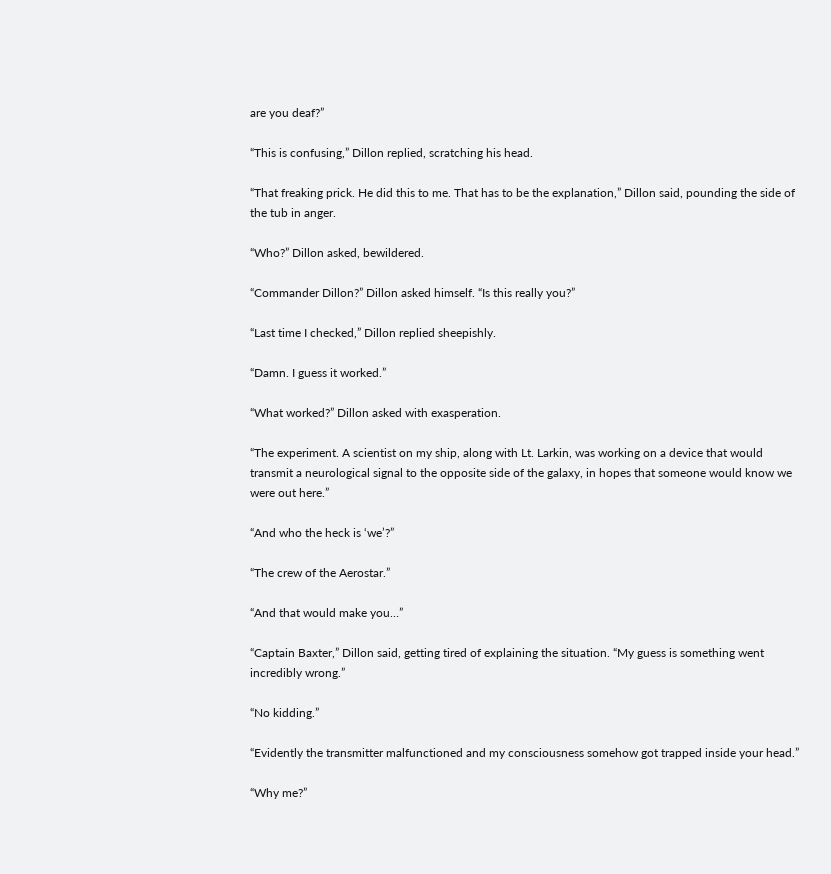are you deaf?”

“This is confusing,” Dillon replied, scratching his head.

“That freaking prick. He did this to me. That has to be the explanation,” Dillon said, pounding the side of the tub in anger.

“Who?” Dillon asked, bewildered.

“Commander Dillon?” Dillon asked himself. “Is this really you?”

“Last time I checked,” Dillon replied sheepishly.

“Damn. I guess it worked.”

“What worked?” Dillon asked with exasperation.

“The experiment. A scientist on my ship, along with Lt. Larkin, was working on a device that would transmit a neurological signal to the opposite side of the galaxy, in hopes that someone would know we were out here.”

“And who the heck is ‘we’?”

“The crew of the Aerostar.”

“And that would make you…”

“Captain Baxter,” Dillon said, getting tired of explaining the situation. “My guess is something went incredibly wrong.”

“No kidding.”

“Evidently the transmitter malfunctioned and my consciousness somehow got trapped inside your head.”

“Why me?”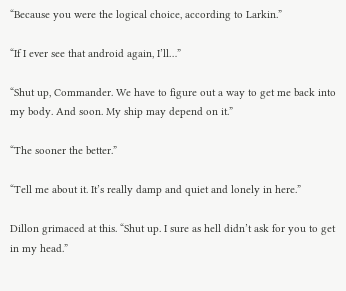“Because you were the logical choice, according to Larkin.”

“If I ever see that android again, I’ll…”

“Shut up, Commander. We have to figure out a way to get me back into my body. And soon. My ship may depend on it.”

“The sooner the better.”

“Tell me about it. It’s really damp and quiet and lonely in here.”

Dillon grimaced at this. “Shut up. I sure as hell didn’t ask for you to get in my head.”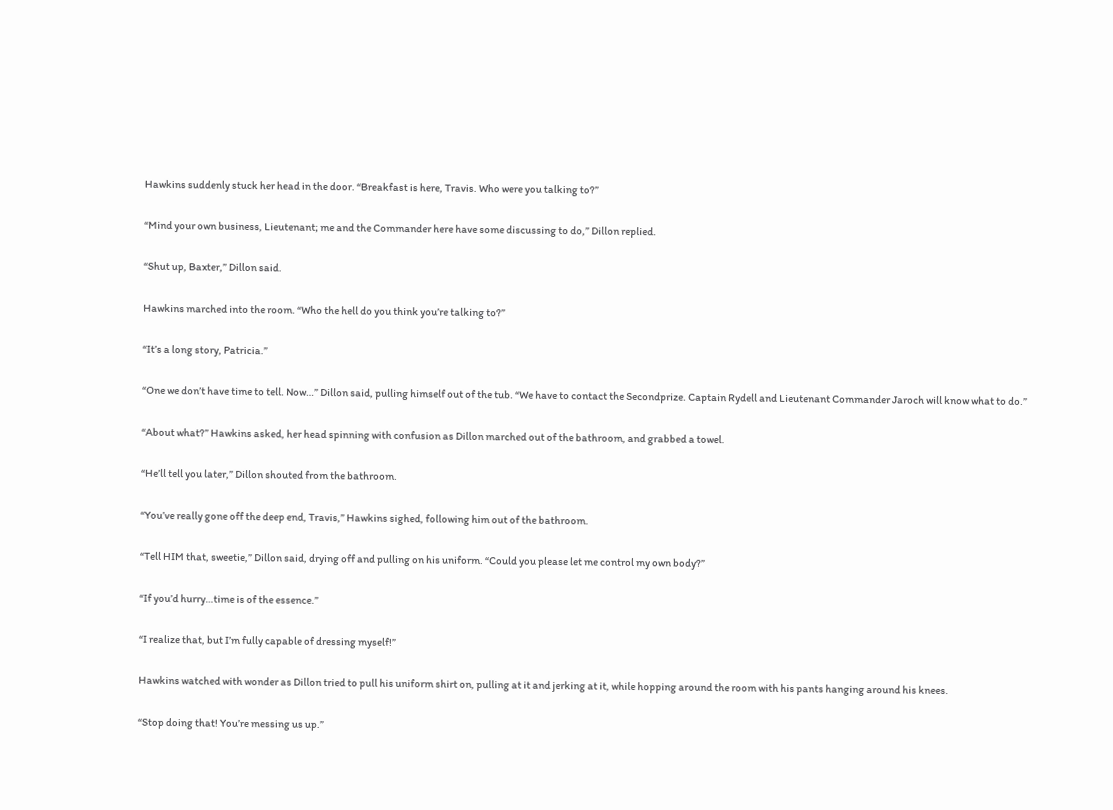Hawkins suddenly stuck her head in the door. “Breakfast is here, Travis. Who were you talking to?”

“Mind your own business, Lieutenant; me and the Commander here have some discussing to do,” Dillon replied.

“Shut up, Baxter,” Dillon said.

Hawkins marched into the room. “Who the hell do you think you’re talking to?”

“It’s a long story, Patricia.”

“One we don’t have time to tell. Now…” Dillon said, pulling himself out of the tub. “We have to contact the Secondprize. Captain Rydell and Lieutenant Commander Jaroch will know what to do.”

“About what?” Hawkins asked, her head spinning with confusion as Dillon marched out of the bathroom, and grabbed a towel.

“He’ll tell you later,” Dillon shouted from the bathroom.

“You’ve really gone off the deep end, Travis,” Hawkins sighed, following him out of the bathroom.

“Tell HIM that, sweetie,” Dillon said, drying off and pulling on his uniform. “Could you please let me control my own body?”

“If you’d hurry…time is of the essence.”

“I realize that, but I’m fully capable of dressing myself!”

Hawkins watched with wonder as Dillon tried to pull his uniform shirt on, pulling at it and jerking at it, while hopping around the room with his pants hanging around his knees.

“Stop doing that! You’re messing us up.”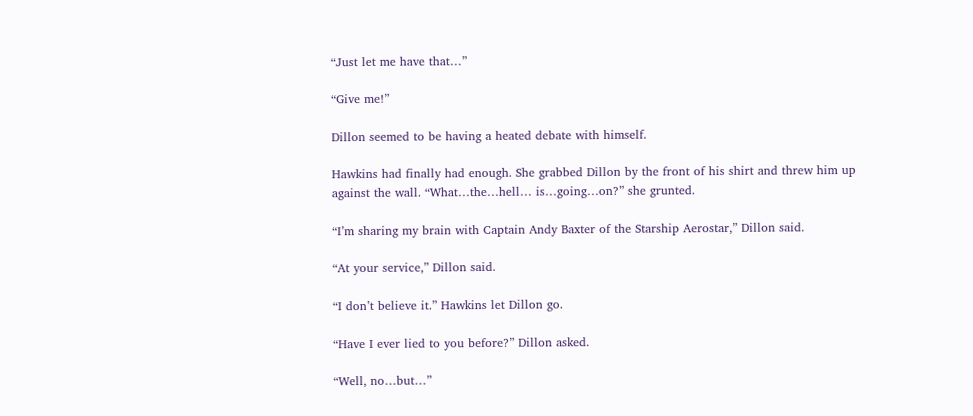“Just let me have that…”

“Give me!”

Dillon seemed to be having a heated debate with himself.

Hawkins had finally had enough. She grabbed Dillon by the front of his shirt and threw him up against the wall. “What…the…hell… is…going…on?” she grunted.

“I’m sharing my brain with Captain Andy Baxter of the Starship Aerostar,” Dillon said.

“At your service,” Dillon said.

“I don’t believe it.” Hawkins let Dillon go.

“Have I ever lied to you before?” Dillon asked.

“Well, no…but…”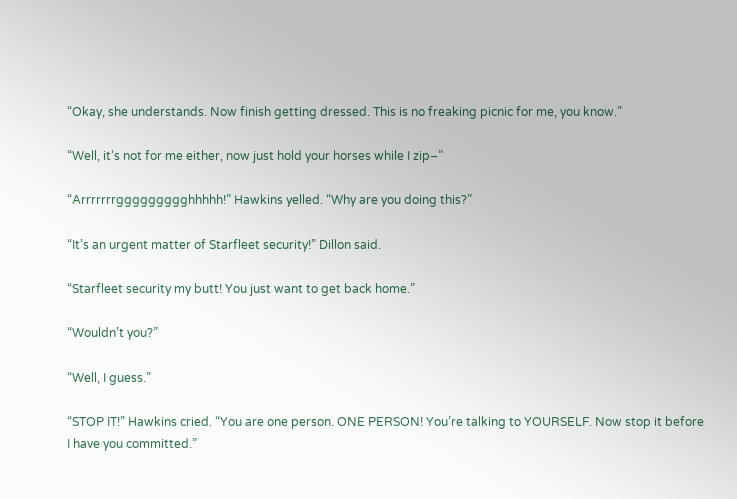“Okay, she understands. Now finish getting dressed. This is no freaking picnic for me, you know.”

“Well, it’s not for me either, now just hold your horses while I zip–”

“Arrrrrrrggggggggghhhhh!” Hawkins yelled. “Why are you doing this?”

“It’s an urgent matter of Starfleet security!” Dillon said.

“Starfleet security my butt! You just want to get back home.”

“Wouldn’t you?”

“Well, I guess.”

“STOP IT!” Hawkins cried. “You are one person. ONE PERSON! You’re talking to YOURSELF. Now stop it before I have you committed.”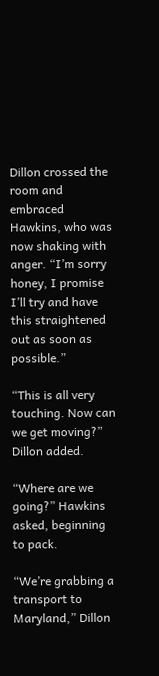Dillon crossed the room and embraced Hawkins, who was now shaking with anger. “I’m sorry honey, I promise I’ll try and have this straightened out as soon as possible.”

“This is all very touching. Now can we get moving?” Dillon added.

“Where are we going?” Hawkins asked, beginning to pack.

“We’re grabbing a transport to Maryland,” Dillon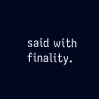said with finality.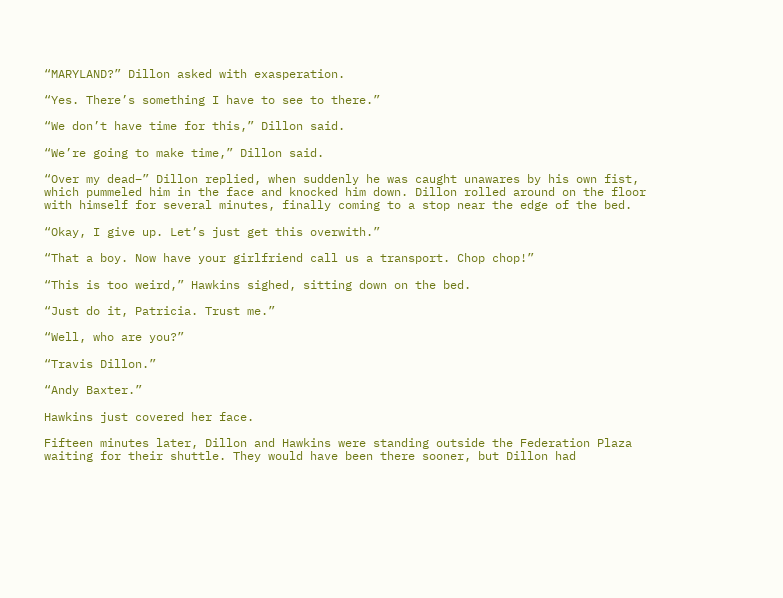“MARYLAND?” Dillon asked with exasperation.

“Yes. There’s something I have to see to there.”

“We don’t have time for this,” Dillon said.

“We’re going to make time,” Dillon said.

“Over my dead–” Dillon replied, when suddenly he was caught unawares by his own fist, which pummeled him in the face and knocked him down. Dillon rolled around on the floor with himself for several minutes, finally coming to a stop near the edge of the bed.

“Okay, I give up. Let’s just get this overwith.”

“That a boy. Now have your girlfriend call us a transport. Chop chop!”

“This is too weird,” Hawkins sighed, sitting down on the bed.

“Just do it, Patricia. Trust me.”

“Well, who are you?”

“Travis Dillon.”

“Andy Baxter.”

Hawkins just covered her face.

Fifteen minutes later, Dillon and Hawkins were standing outside the Federation Plaza waiting for their shuttle. They would have been there sooner, but Dillon had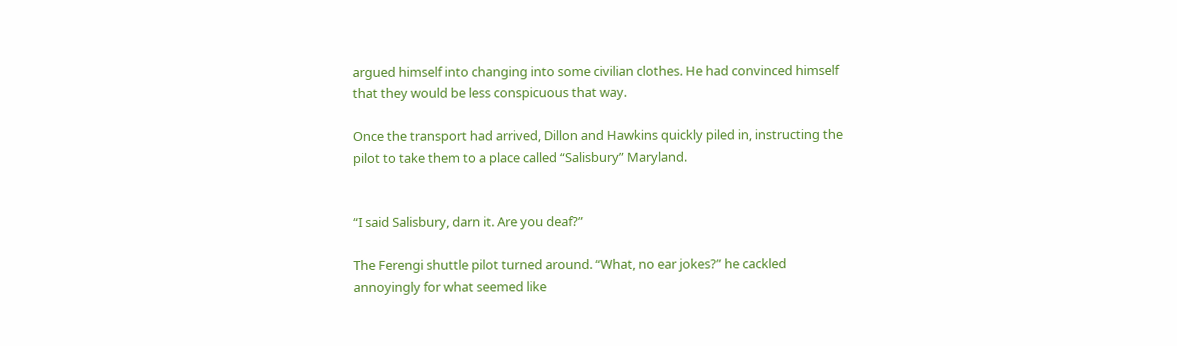argued himself into changing into some civilian clothes. He had convinced himself that they would be less conspicuous that way.

Once the transport had arrived, Dillon and Hawkins quickly piled in, instructing the pilot to take them to a place called “Salisbury” Maryland.


“I said Salisbury, darn it. Are you deaf?”

The Ferengi shuttle pilot turned around. “What, no ear jokes?” he cackled annoyingly for what seemed like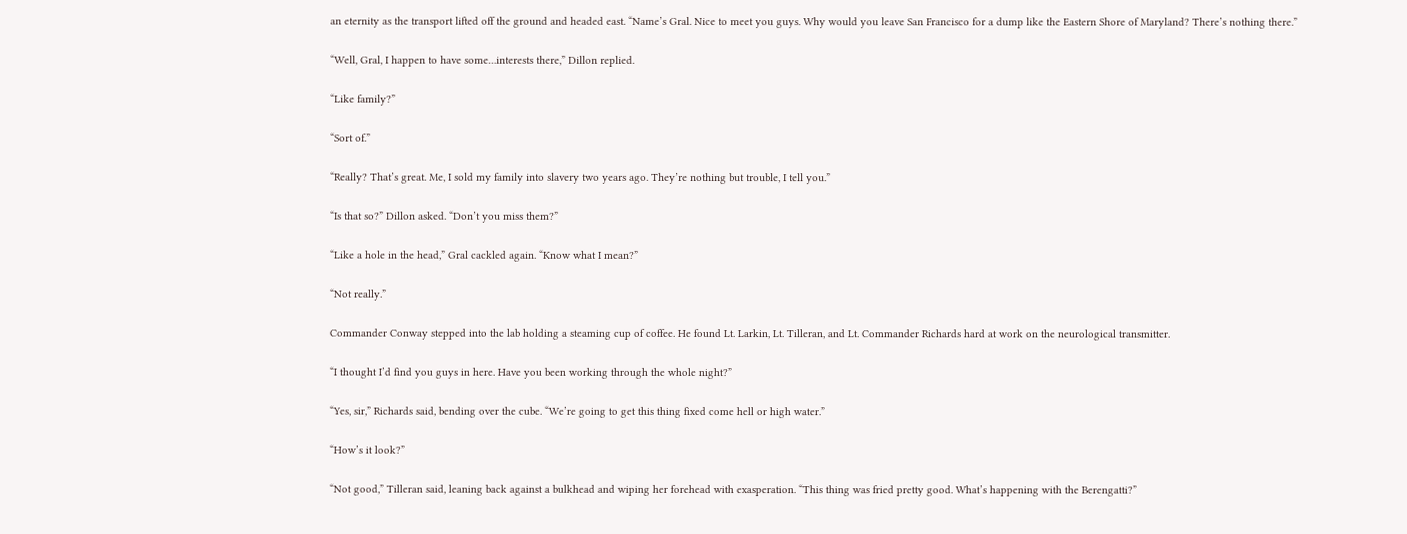an eternity as the transport lifted off the ground and headed east. “Name’s Gral. Nice to meet you guys. Why would you leave San Francisco for a dump like the Eastern Shore of Maryland? There’s nothing there.”

“Well, Gral, I happen to have some…interests there,” Dillon replied.

“Like family?”

“Sort of.”

“Really? That’s great. Me, I sold my family into slavery two years ago. They’re nothing but trouble, I tell you.”

“Is that so?” Dillon asked. “Don’t you miss them?”

“Like a hole in the head,” Gral cackled again. “Know what I mean?”

“Not really.”

Commander Conway stepped into the lab holding a steaming cup of coffee. He found Lt. Larkin, Lt. Tilleran, and Lt. Commander Richards hard at work on the neurological transmitter.

“I thought I’d find you guys in here. Have you been working through the whole night?”

“Yes, sir,” Richards said, bending over the cube. “We’re going to get this thing fixed come hell or high water.”

“How’s it look?”

“Not good,” Tilleran said, leaning back against a bulkhead and wiping her forehead with exasperation. “This thing was fried pretty good. What’s happening with the Berengatti?”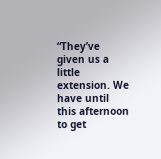“They’ve given us a little extension. We have until this afternoon to get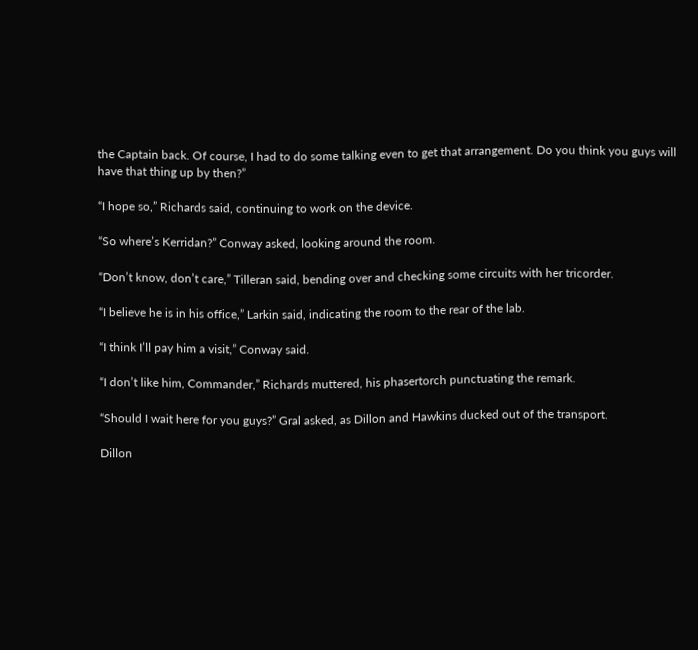the Captain back. Of course, I had to do some talking even to get that arrangement. Do you think you guys will have that thing up by then?”

“I hope so,” Richards said, continuing to work on the device.

“So where’s Kerridan?” Conway asked, looking around the room.

“Don’t know, don’t care,” Tilleran said, bending over and checking some circuits with her tricorder.

“I believe he is in his office,” Larkin said, indicating the room to the rear of the lab.

“I think I’ll pay him a visit,” Conway said.

“I don’t like him, Commander,” Richards muttered, his phasertorch punctuating the remark.

“Should I wait here for you guys?” Gral asked, as Dillon and Hawkins ducked out of the transport.

Dillon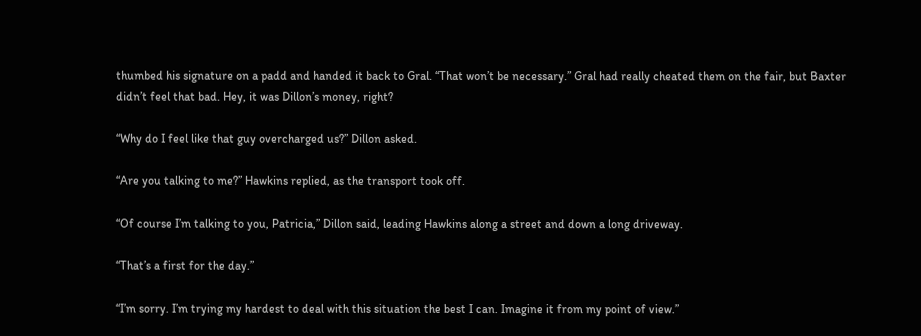thumbed his signature on a padd and handed it back to Gral. “That won’t be necessary.” Gral had really cheated them on the fair, but Baxter didn’t feel that bad. Hey, it was Dillon’s money, right?

“Why do I feel like that guy overcharged us?” Dillon asked.

“Are you talking to me?” Hawkins replied, as the transport took off.

“Of course I’m talking to you, Patricia,” Dillon said, leading Hawkins along a street and down a long driveway.

“That’s a first for the day.”

“I’m sorry. I’m trying my hardest to deal with this situation the best I can. Imagine it from my point of view.”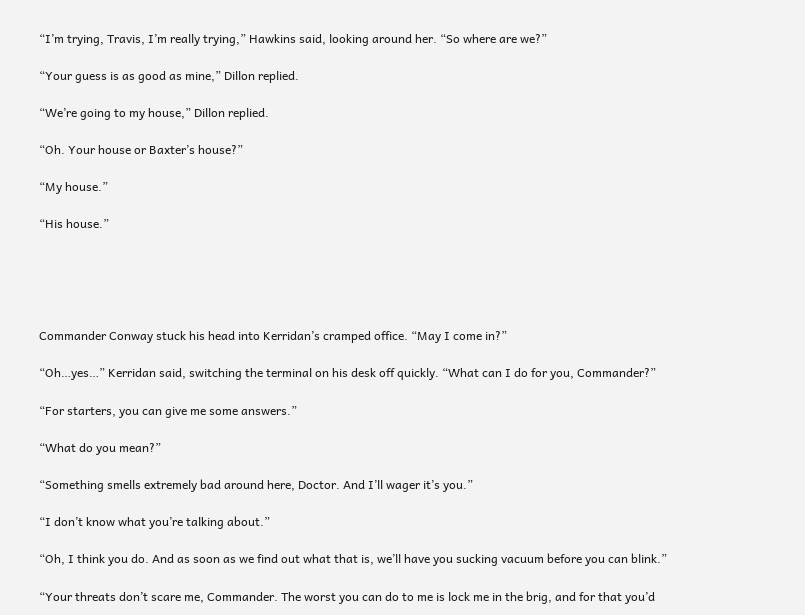“I’m trying, Travis, I’m really trying,” Hawkins said, looking around her. “So where are we?”

“Your guess is as good as mine,” Dillon replied.

“We’re going to my house,” Dillon replied.

“Oh. Your house or Baxter’s house?”

“My house.”

“His house.”





Commander Conway stuck his head into Kerridan’s cramped office. “May I come in?”

“Oh…yes…” Kerridan said, switching the terminal on his desk off quickly. “What can I do for you, Commander?”

“For starters, you can give me some answers.”

“What do you mean?”

“Something smells extremely bad around here, Doctor. And I’ll wager it’s you.”

“I don’t know what you’re talking about.”

“Oh, I think you do. And as soon as we find out what that is, we’ll have you sucking vacuum before you can blink.”

“Your threats don’t scare me, Commander. The worst you can do to me is lock me in the brig, and for that you’d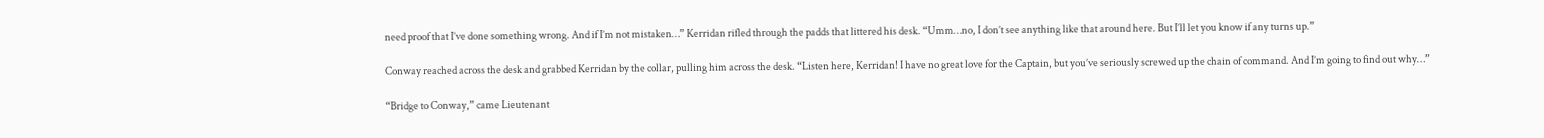need proof that I’ve done something wrong. And if I’m not mistaken…” Kerridan rifled through the padds that littered his desk. “Umm…no, I don’t see anything like that around here. But I’ll let you know if any turns up.”

Conway reached across the desk and grabbed Kerridan by the collar, pulling him across the desk. “Listen here, Kerridan! I have no great love for the Captain, but you’ve seriously screwed up the chain of command. And I’m going to find out why…”

“Bridge to Conway,” came Lieutenant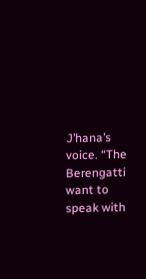J’hana’s voice. “The Berengatti want to speak with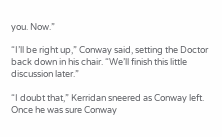you. Now.”

“I’ll be right up,” Conway said, setting the Doctor back down in his chair. “We’ll finish this little discussion later.”

“I doubt that,” Kerridan sneered as Conway left. Once he was sure Conway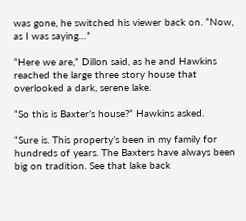was gone, he switched his viewer back on. “Now, as I was saying…”

“Here we are,” Dillon said, as he and Hawkins reached the large three story house that overlooked a dark, serene lake.

“So this is Baxter’s house?” Hawkins asked.

“Sure is. This property’s been in my family for hundreds of years. The Baxters have always been big on tradition. See that lake back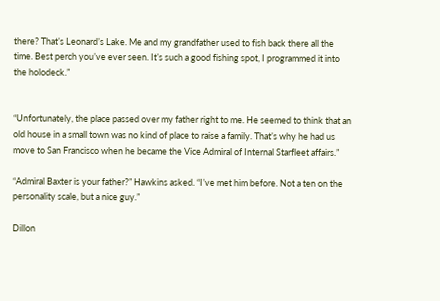there? That’s Leonard’s Lake. Me and my grandfather used to fish back there all the time. Best perch you’ve ever seen. It’s such a good fishing spot, I programmed it into the holodeck.”


“Unfortunately, the place passed over my father right to me. He seemed to think that an old house in a small town was no kind of place to raise a family. That’s why he had us move to San Francisco when he became the Vice Admiral of Internal Starfleet affairs.”

“Admiral Baxter is your father?” Hawkins asked. “I’ve met him before. Not a ten on the personality scale, but a nice guy.”

Dillon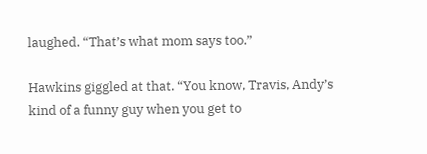laughed. “That’s what mom says too.”

Hawkins giggled at that. “You know, Travis, Andy’s kind of a funny guy when you get to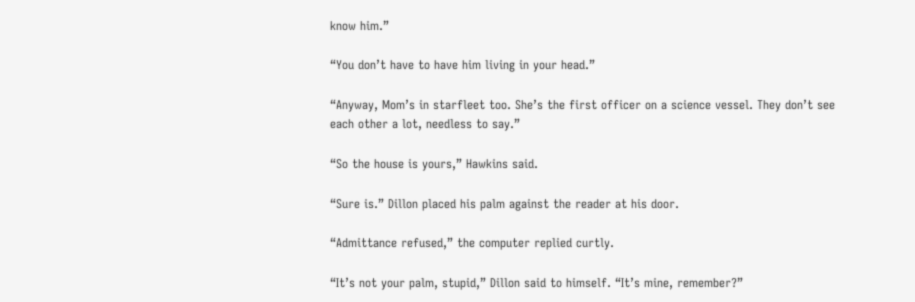know him.”

“You don’t have to have him living in your head.”

“Anyway, Mom’s in starfleet too. She’s the first officer on a science vessel. They don’t see each other a lot, needless to say.”

“So the house is yours,” Hawkins said.

“Sure is.” Dillon placed his palm against the reader at his door.

“Admittance refused,” the computer replied curtly.

“It’s not your palm, stupid,” Dillon said to himself. “It’s mine, remember?”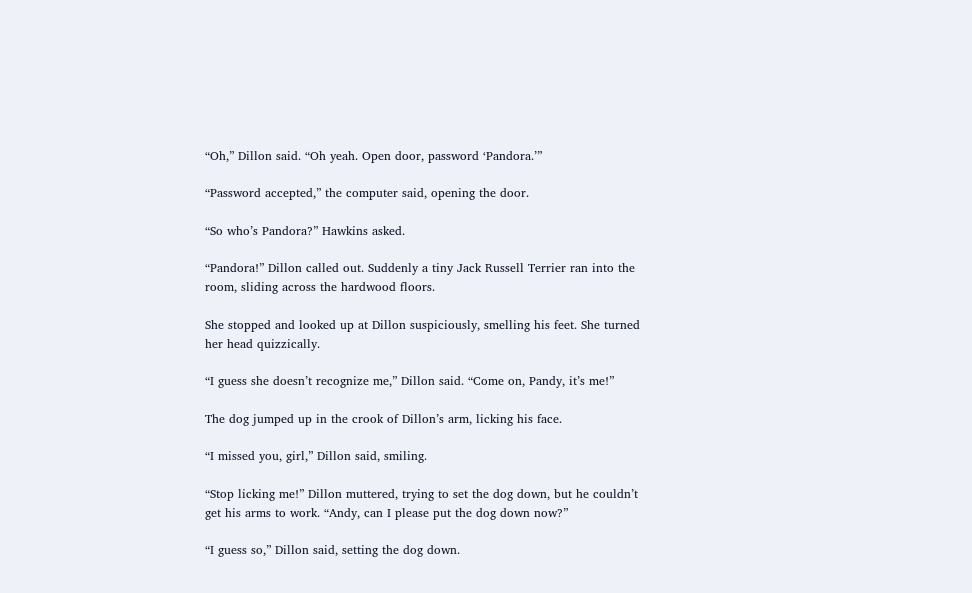“Oh,” Dillon said. “Oh yeah. Open door, password ‘Pandora.’”

“Password accepted,” the computer said, opening the door.

“So who’s Pandora?” Hawkins asked.

“Pandora!” Dillon called out. Suddenly a tiny Jack Russell Terrier ran into the room, sliding across the hardwood floors.

She stopped and looked up at Dillon suspiciously, smelling his feet. She turned her head quizzically.

“I guess she doesn’t recognize me,” Dillon said. “Come on, Pandy, it’s me!”

The dog jumped up in the crook of Dillon’s arm, licking his face.

“I missed you, girl,” Dillon said, smiling.

“Stop licking me!” Dillon muttered, trying to set the dog down, but he couldn’t get his arms to work. “Andy, can I please put the dog down now?”

“I guess so,” Dillon said, setting the dog down.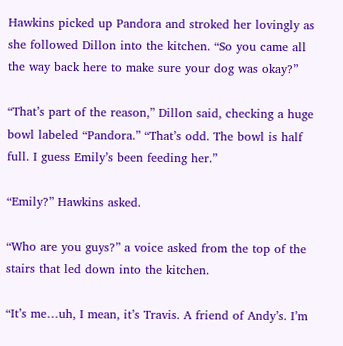Hawkins picked up Pandora and stroked her lovingly as she followed Dillon into the kitchen. “So you came all the way back here to make sure your dog was okay?”

“That’s part of the reason,” Dillon said, checking a huge bowl labeled “Pandora.” “That’s odd. The bowl is half full. I guess Emily’s been feeding her.”

“Emily?” Hawkins asked.

“Who are you guys?” a voice asked from the top of the stairs that led down into the kitchen.

“It’s me…uh, I mean, it’s Travis. A friend of Andy’s. I’m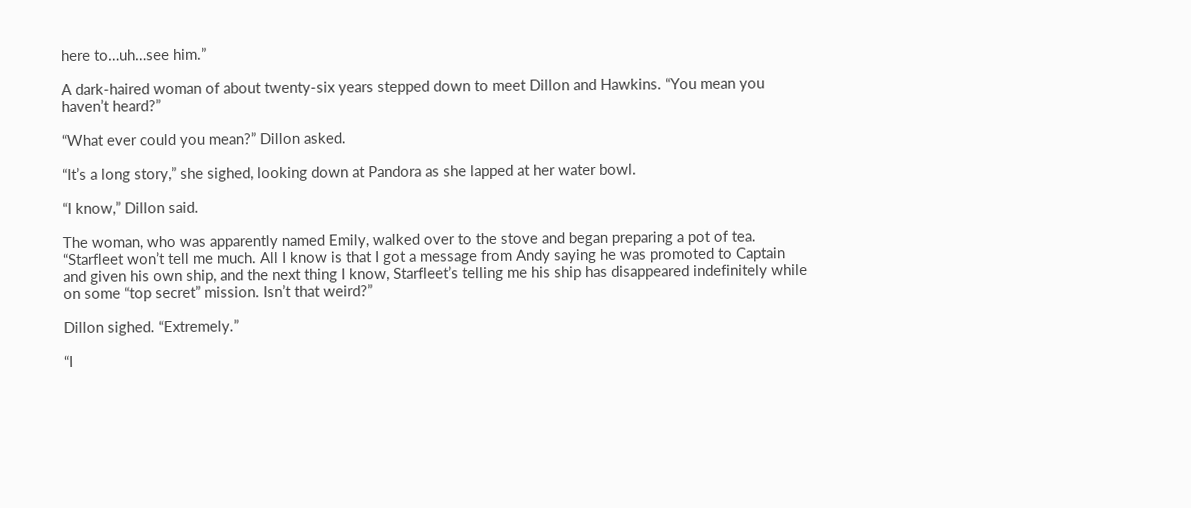here to…uh…see him.”

A dark-haired woman of about twenty-six years stepped down to meet Dillon and Hawkins. “You mean you haven’t heard?”

“What ever could you mean?” Dillon asked.

“It’s a long story,” she sighed, looking down at Pandora as she lapped at her water bowl.

“I know,” Dillon said.

The woman, who was apparently named Emily, walked over to the stove and began preparing a pot of tea. “Starfleet won’t tell me much. All I know is that I got a message from Andy saying he was promoted to Captain and given his own ship, and the next thing I know, Starfleet’s telling me his ship has disappeared indefinitely while on some “top secret” mission. Isn’t that weird?”

Dillon sighed. “Extremely.”

“I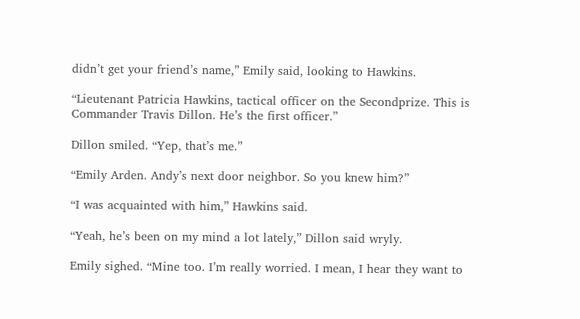didn’t get your friend’s name,” Emily said, looking to Hawkins.

“Lieutenant Patricia Hawkins, tactical officer on the Secondprize. This is Commander Travis Dillon. He’s the first officer.”

Dillon smiled. “Yep, that’s me.”

“Emily Arden. Andy’s next door neighbor. So you knew him?”

“I was acquainted with him,” Hawkins said.

“Yeah, he’s been on my mind a lot lately,” Dillon said wryly.

Emily sighed. “Mine too. I’m really worried. I mean, I hear they want to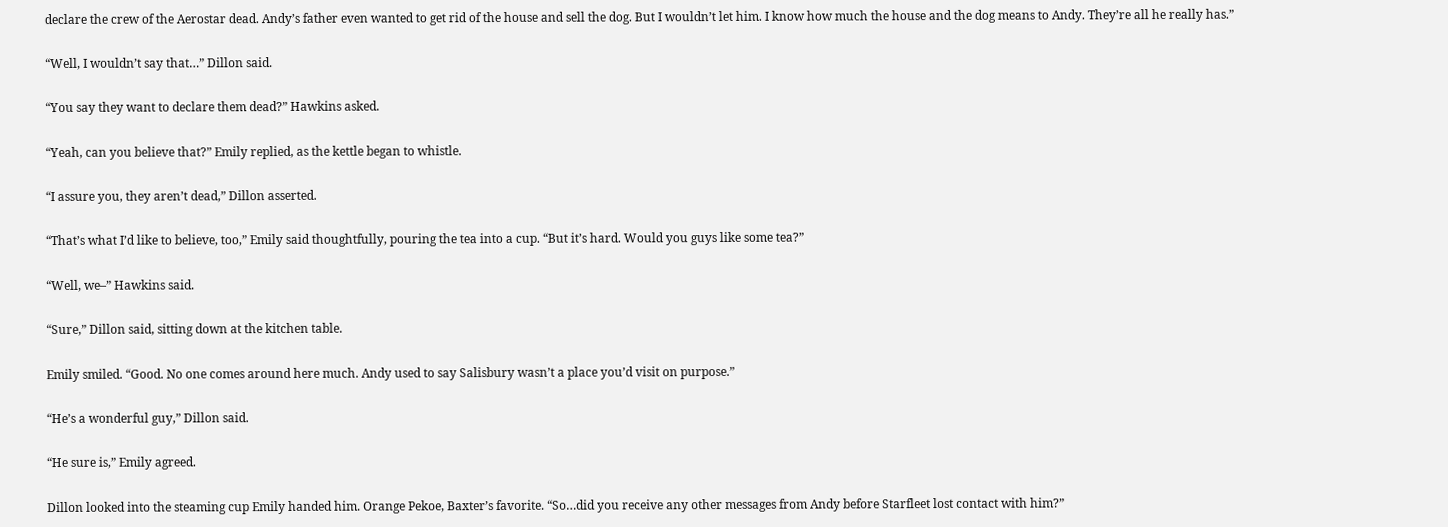declare the crew of the Aerostar dead. Andy’s father even wanted to get rid of the house and sell the dog. But I wouldn’t let him. I know how much the house and the dog means to Andy. They’re all he really has.”

“Well, I wouldn’t say that…” Dillon said.

“You say they want to declare them dead?” Hawkins asked.

“Yeah, can you believe that?” Emily replied, as the kettle began to whistle.

“I assure you, they aren’t dead,” Dillon asserted.

“That’s what I’d like to believe, too,” Emily said thoughtfully, pouring the tea into a cup. “But it’s hard. Would you guys like some tea?”

“Well, we–” Hawkins said.

“Sure,” Dillon said, sitting down at the kitchen table.

Emily smiled. “Good. No one comes around here much. Andy used to say Salisbury wasn’t a place you’d visit on purpose.”

“He’s a wonderful guy,” Dillon said.

“He sure is,” Emily agreed.

Dillon looked into the steaming cup Emily handed him. Orange Pekoe, Baxter’s favorite. “So…did you receive any other messages from Andy before Starfleet lost contact with him?”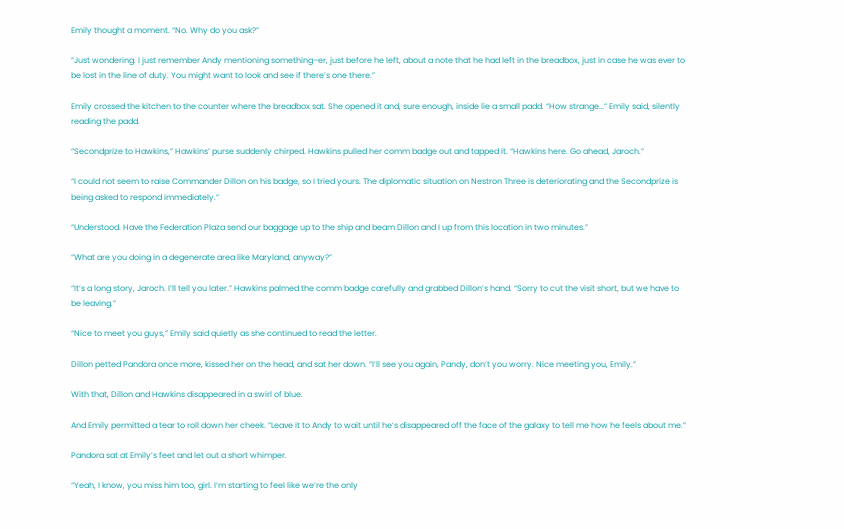Emily thought a moment. “No. Why do you ask?”

“Just wondering. I just remember Andy mentioning something–er, just before he left, about a note that he had left in the breadbox, just in case he was ever to be lost in the line of duty. You might want to look and see if there’s one there.”

Emily crossed the kitchen to the counter where the breadbox sat. She opened it and, sure enough, inside lie a small padd. “How strange…” Emily said, silently reading the padd.

“Secondprize to Hawkins,” Hawkins’ purse suddenly chirped. Hawkins pulled her comm badge out and tapped it. “Hawkins here. Go ahead, Jaroch.”

“I could not seem to raise Commander Dillon on his badge, so I tried yours. The diplomatic situation on Nestron Three is deteriorating and the Secondprize is being asked to respond immediately.”

“Understood. Have the Federation Plaza send our baggage up to the ship and beam Dillon and I up from this location in two minutes.”

“What are you doing in a degenerate area like Maryland, anyway?”

“It’s a long story, Jaroch. I’ll tell you later.” Hawkins palmed the comm badge carefully and grabbed Dillon’s hand. “Sorry to cut the visit short, but we have to be leaving.”

“Nice to meet you guys,” Emily said quietly as she continued to read the letter.

Dillon petted Pandora once more, kissed her on the head, and sat her down. “I’ll see you again, Pandy, don’t you worry. Nice meeting you, Emily.”

With that, Dillon and Hawkins disappeared in a swirl of blue.

And Emily permitted a tear to roll down her cheek. “Leave it to Andy to wait until he’s disappeared off the face of the galaxy to tell me how he feels about me.”

Pandora sat at Emily’s feet and let out a short whimper.

“Yeah, I know, you miss him too, girl. I’m starting to feel like we’re the only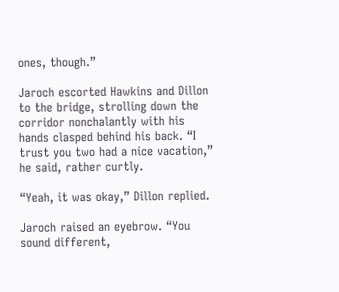ones, though.”

Jaroch escorted Hawkins and Dillon to the bridge, strolling down the corridor nonchalantly with his hands clasped behind his back. “I trust you two had a nice vacation,” he said, rather curtly.

“Yeah, it was okay,” Dillon replied.

Jaroch raised an eyebrow. “You sound different,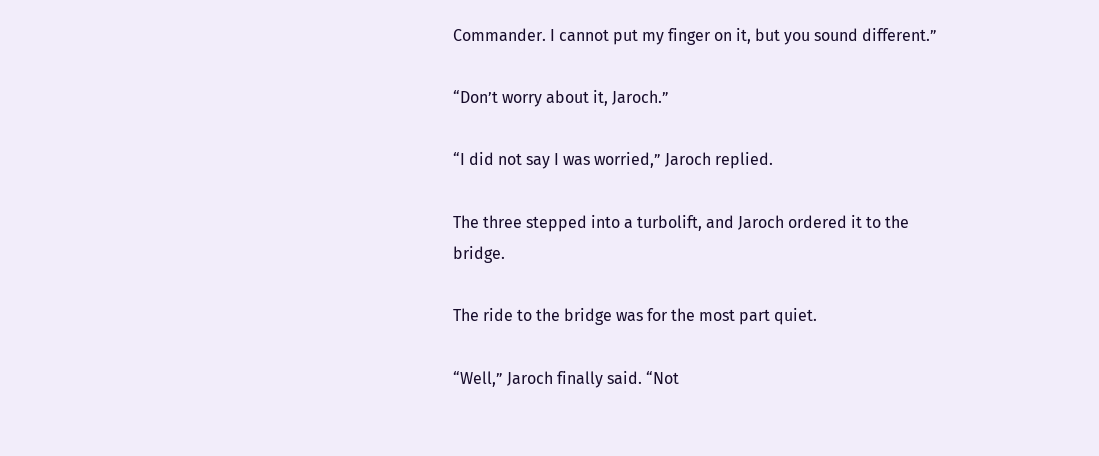Commander. I cannot put my finger on it, but you sound different.”

“Don’t worry about it, Jaroch.”

“I did not say I was worried,” Jaroch replied.

The three stepped into a turbolift, and Jaroch ordered it to the bridge.

The ride to the bridge was for the most part quiet.

“Well,” Jaroch finally said. “Not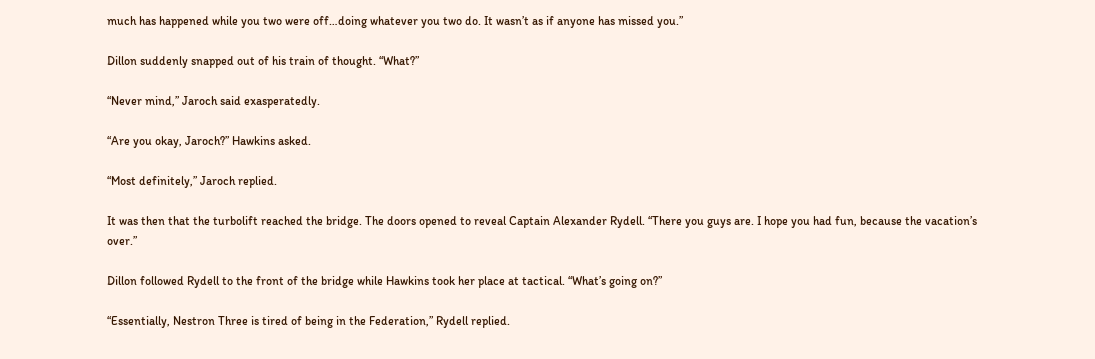much has happened while you two were off…doing whatever you two do. It wasn’t as if anyone has missed you.”

Dillon suddenly snapped out of his train of thought. “What?”

“Never mind,” Jaroch said exasperatedly.

“Are you okay, Jaroch?” Hawkins asked.

“Most definitely,” Jaroch replied.

It was then that the turbolift reached the bridge. The doors opened to reveal Captain Alexander Rydell. “There you guys are. I hope you had fun, because the vacation’s over.”

Dillon followed Rydell to the front of the bridge while Hawkins took her place at tactical. “What’s going on?”

“Essentially, Nestron Three is tired of being in the Federation,” Rydell replied.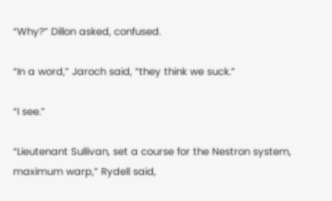“Why?” Dillon asked, confused.

“In a word,” Jaroch said, “they think we suck.”

“I see.”

“Lieutenant Sullivan, set a course for the Nestron system, maximum warp,” Rydell said,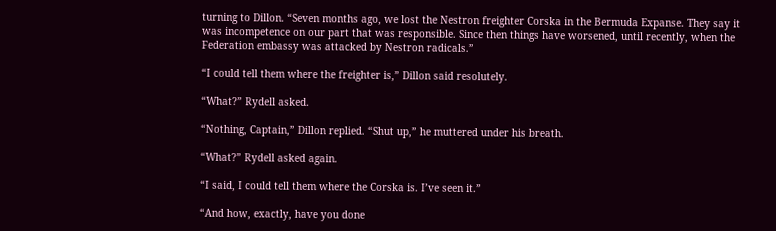turning to Dillon. “Seven months ago, we lost the Nestron freighter Corska in the Bermuda Expanse. They say it was incompetence on our part that was responsible. Since then things have worsened, until recently, when the Federation embassy was attacked by Nestron radicals.”

“I could tell them where the freighter is,” Dillon said resolutely.

“What?” Rydell asked.

“Nothing, Captain,” Dillon replied. “Shut up,” he muttered under his breath.

“What?” Rydell asked again.

“I said, I could tell them where the Corska is. I’ve seen it.”

“And how, exactly, have you done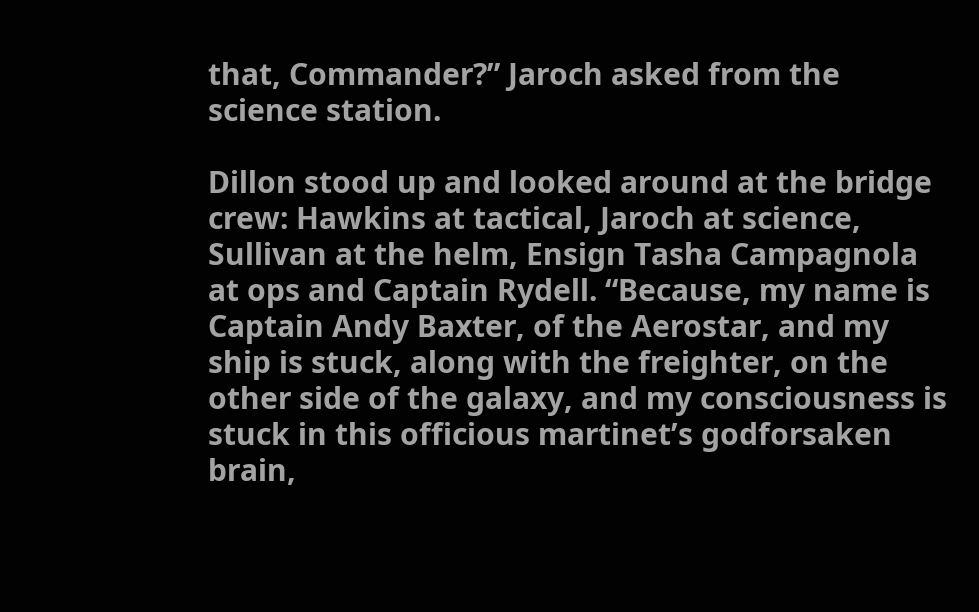that, Commander?” Jaroch asked from the science station.

Dillon stood up and looked around at the bridge crew: Hawkins at tactical, Jaroch at science, Sullivan at the helm, Ensign Tasha Campagnola at ops and Captain Rydell. “Because, my name is Captain Andy Baxter, of the Aerostar, and my ship is stuck, along with the freighter, on the other side of the galaxy, and my consciousness is stuck in this officious martinet’s godforsaken brain,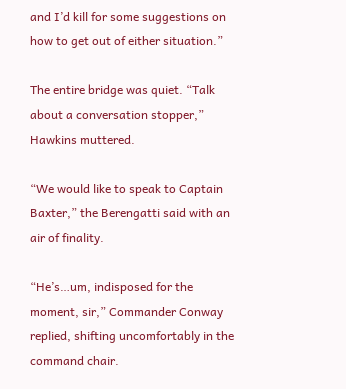and I’d kill for some suggestions on how to get out of either situation.”

The entire bridge was quiet. “Talk about a conversation stopper,” Hawkins muttered.

“We would like to speak to Captain Baxter,” the Berengatti said with an air of finality.

“He’s…um, indisposed for the moment, sir,” Commander Conway replied, shifting uncomfortably in the command chair.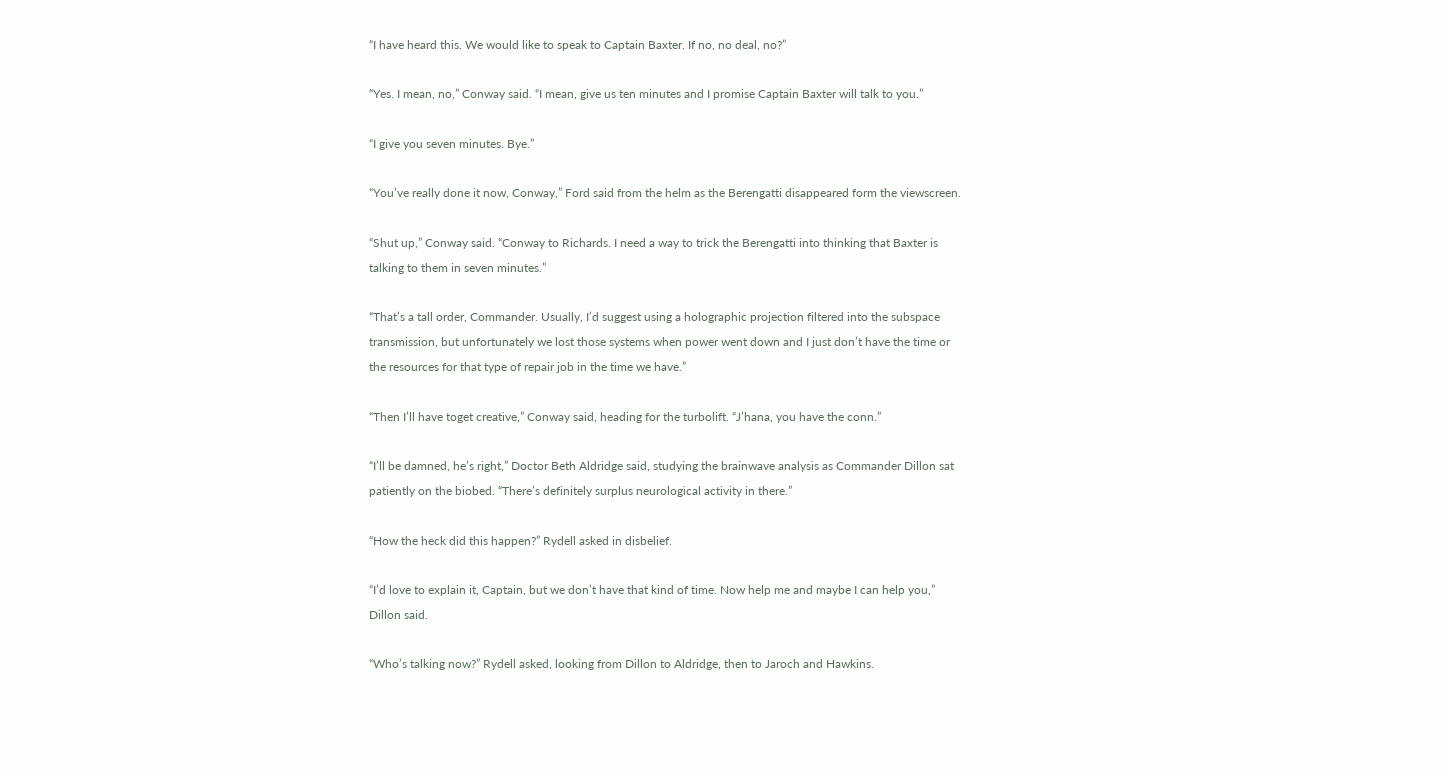“I have heard this. We would like to speak to Captain Baxter. If no, no deal, no?”

“Yes. I mean, no,” Conway said. “I mean, give us ten minutes and I promise Captain Baxter will talk to you.”

“I give you seven minutes. Bye.”

“You’ve really done it now, Conway,” Ford said from the helm as the Berengatti disappeared form the viewscreen.

“Shut up,” Conway said. “Conway to Richards. I need a way to trick the Berengatti into thinking that Baxter is talking to them in seven minutes.”

“That’s a tall order, Commander. Usually, I’d suggest using a holographic projection filtered into the subspace transmission, but unfortunately we lost those systems when power went down and I just don’t have the time or the resources for that type of repair job in the time we have.”

“Then I’ll have toget creative,” Conway said, heading for the turbolift. “J’hana, you have the conn.”

“I’ll be damned, he’s right,” Doctor Beth Aldridge said, studying the brainwave analysis as Commander Dillon sat patiently on the biobed. “There’s definitely surplus neurological activity in there.”

“How the heck did this happen?” Rydell asked in disbelief.

“I’d love to explain it, Captain, but we don’t have that kind of time. Now help me and maybe I can help you,” Dillon said.

“Who’s talking now?” Rydell asked, looking from Dillon to Aldridge, then to Jaroch and Hawkins.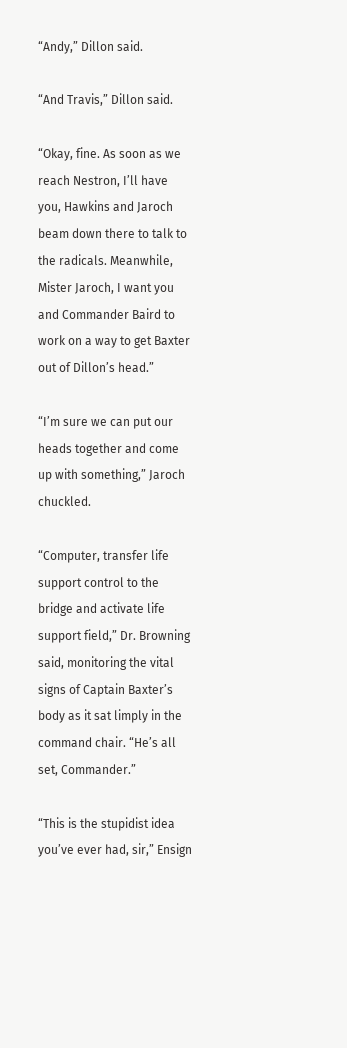“Andy,” Dillon said.

“And Travis,” Dillon said.

“Okay, fine. As soon as we reach Nestron, I’ll have you, Hawkins and Jaroch beam down there to talk to the radicals. Meanwhile, Mister Jaroch, I want you and Commander Baird to work on a way to get Baxter out of Dillon’s head.”

“I’m sure we can put our heads together and come up with something,” Jaroch chuckled.

“Computer, transfer life support control to the bridge and activate life support field,” Dr. Browning said, monitoring the vital signs of Captain Baxter’s body as it sat limply in the command chair. “He’s all set, Commander.”

“This is the stupidist idea you’ve ever had, sir,” Ensign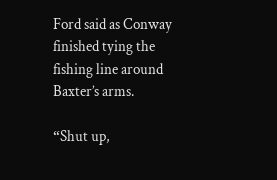Ford said as Conway finished tying the fishing line around Baxter’s arms.

“Shut up,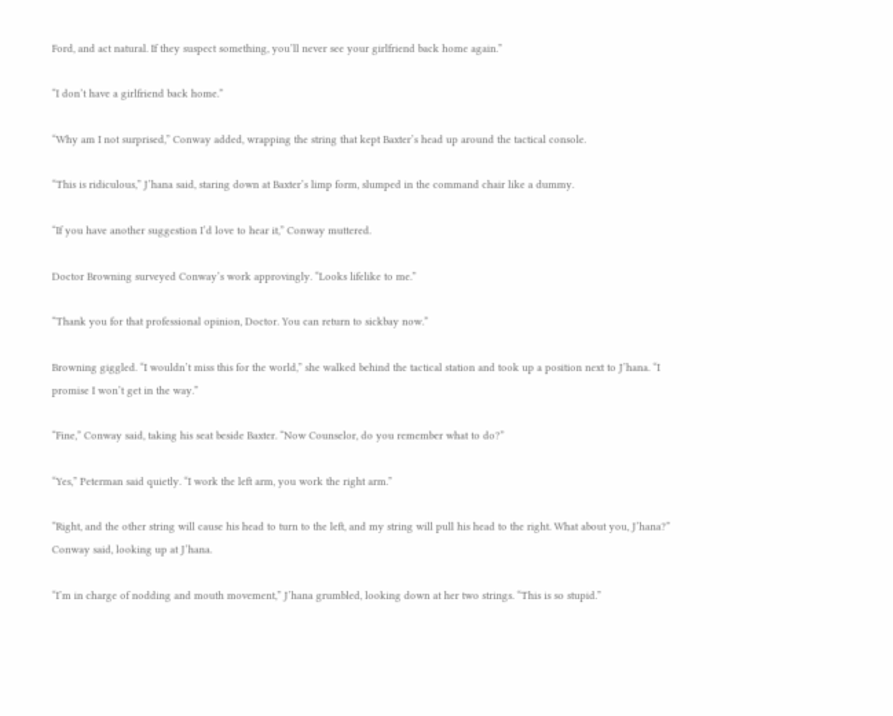Ford, and act natural. If they suspect something, you’ll never see your girlfriend back home again.”

“I don’t have a girlfriend back home.”

“Why am I not surprised,” Conway added, wrapping the string that kept Baxter’s head up around the tactical console.

“This is ridiculous,” J’hana said, staring down at Baxter’s limp form, slumped in the command chair like a dummy.

“If you have another suggestion I’d love to hear it,” Conway muttered.

Doctor Browning surveyed Conway’s work approvingly. “Looks lifelike to me.”

“Thank you for that professional opinion, Doctor. You can return to sickbay now.”

Browning giggled. “I wouldn’t miss this for the world,” she walked behind the tactical station and took up a position next to J’hana. “I promise I won’t get in the way.”

“Fine,” Conway said, taking his seat beside Baxter. “Now Counselor, do you remember what to do?”

“Yes,” Peterman said quietly. “I work the left arm, you work the right arm.”

“Right, and the other string will cause his head to turn to the left, and my string will pull his head to the right. What about you, J’hana?” Conway said, looking up at J’hana.

“I’m in charge of nodding and mouth movement,” J’hana grumbled, looking down at her two strings. “This is so stupid.”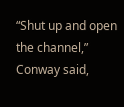“Shut up and open the channel,” Conway said,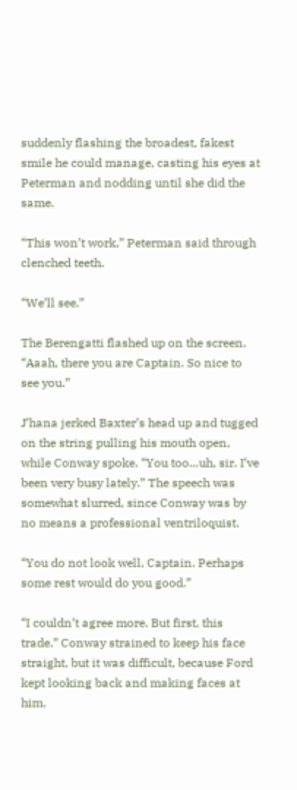suddenly flashing the broadest, fakest smile he could manage, casting his eyes at Peterman and nodding until she did the same.

“This won’t work,” Peterman said through clenched teeth.

“We’ll see.”

The Berengatti flashed up on the screen. “Aaah, there you are Captain. So nice to see you.”

J’hana jerked Baxter’s head up and tugged on the string pulling his mouth open, while Conway spoke. “You too…uh, sir. I’ve been very busy lately.” The speech was somewhat slurred, since Conway was by no means a professional ventriloquist.

“You do not look well, Captain. Perhaps some rest would do you good.”

“I couldn’t agree more. But first, this trade.” Conway strained to keep his face straight, but it was difficult, because Ford kept looking back and making faces at him.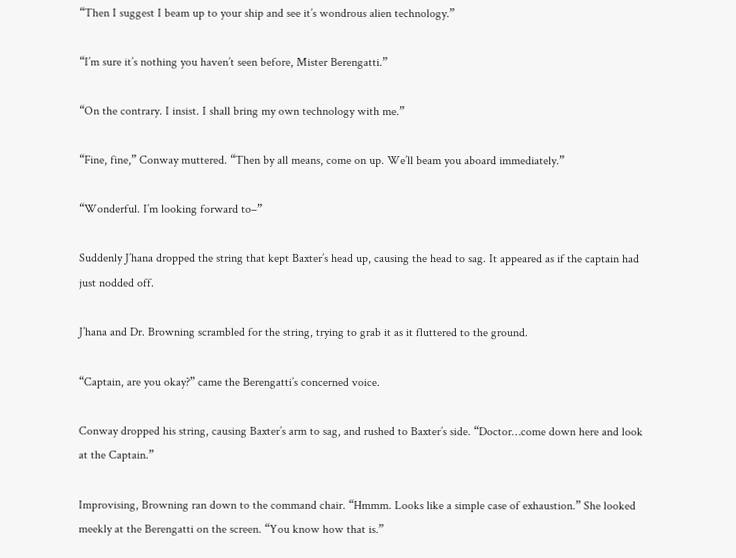“Then I suggest I beam up to your ship and see it’s wondrous alien technology.”

“I’m sure it’s nothing you haven’t seen before, Mister Berengatti.”

“On the contrary. I insist. I shall bring my own technology with me.”

“Fine, fine,” Conway muttered. “Then by all means, come on up. We’ll beam you aboard immediately.”

“Wonderful. I’m looking forward to–”

Suddenly J’hana dropped the string that kept Baxter’s head up, causing the head to sag. It appeared as if the captain had just nodded off.

J’hana and Dr. Browning scrambled for the string, trying to grab it as it fluttered to the ground.

“Captain, are you okay?” came the Berengatti’s concerned voice.

Conway dropped his string, causing Baxter’s arm to sag, and rushed to Baxter’s side. “Doctor…come down here and look at the Captain.”

Improvising, Browning ran down to the command chair. “Hmmm. Looks like a simple case of exhaustion.” She looked meekly at the Berengatti on the screen. “You know how that is.”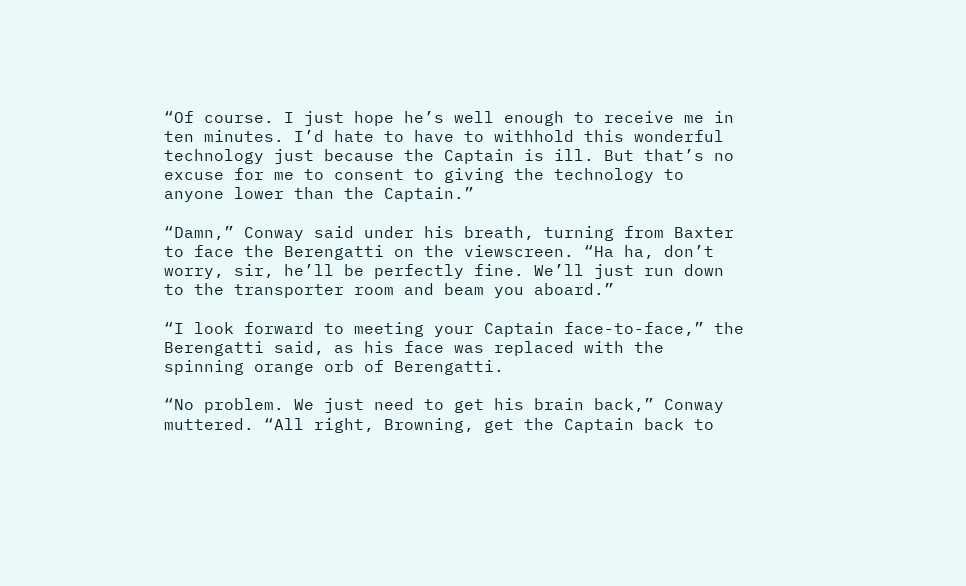“Of course. I just hope he’s well enough to receive me in ten minutes. I’d hate to have to withhold this wonderful technology just because the Captain is ill. But that’s no excuse for me to consent to giving the technology to anyone lower than the Captain.”

“Damn,” Conway said under his breath, turning from Baxter to face the Berengatti on the viewscreen. “Ha ha, don’t worry, sir, he’ll be perfectly fine. We’ll just run down to the transporter room and beam you aboard.”

“I look forward to meeting your Captain face-to-face,” the Berengatti said, as his face was replaced with the spinning orange orb of Berengatti.

“No problem. We just need to get his brain back,” Conway muttered. “All right, Browning, get the Captain back to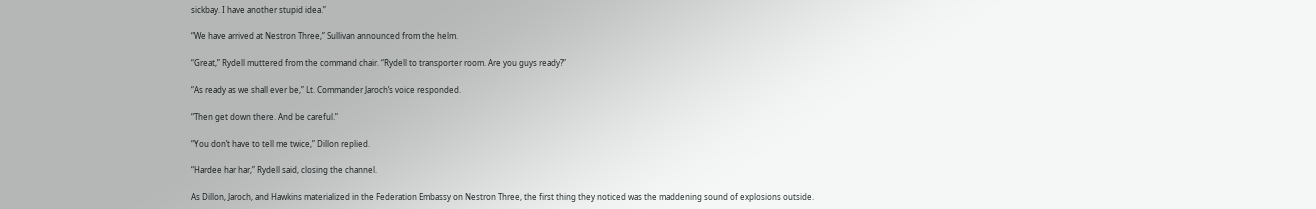sickbay. I have another stupid idea.”

“We have arrived at Nestron Three,” Sullivan announced from the helm.

“Great,” Rydell muttered from the command chair. “Rydell to transporter room. Are you guys ready?”

“As ready as we shall ever be,” Lt. Commander Jaroch’s voice responded.

“Then get down there. And be careful.”

“You don’t have to tell me twice,” Dillon replied.

“Hardee har har,” Rydell said, closing the channel.

As Dillon, Jaroch, and Hawkins materialized in the Federation Embassy on Nestron Three, the first thing they noticed was the maddening sound of explosions outside.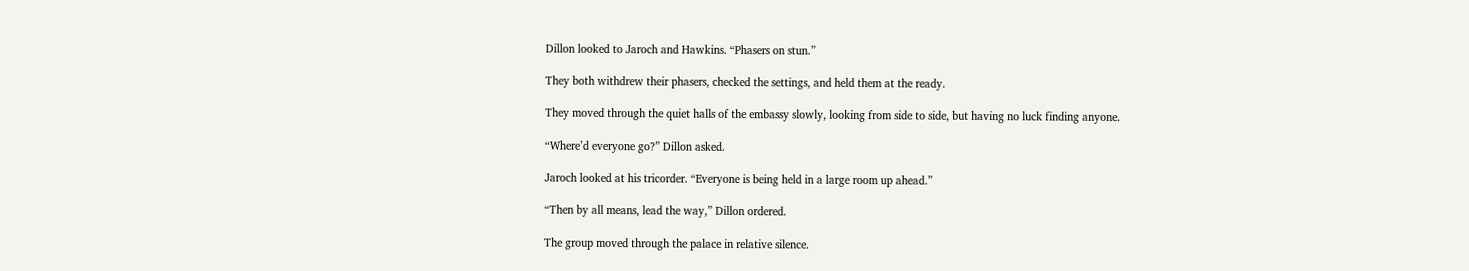Dillon looked to Jaroch and Hawkins. “Phasers on stun.”

They both withdrew their phasers, checked the settings, and held them at the ready.

They moved through the quiet halls of the embassy slowly, looking from side to side, but having no luck finding anyone.

“Where’d everyone go?” Dillon asked.

Jaroch looked at his tricorder. “Everyone is being held in a large room up ahead.”

“Then by all means, lead the way,” Dillon ordered.

The group moved through the palace in relative silence.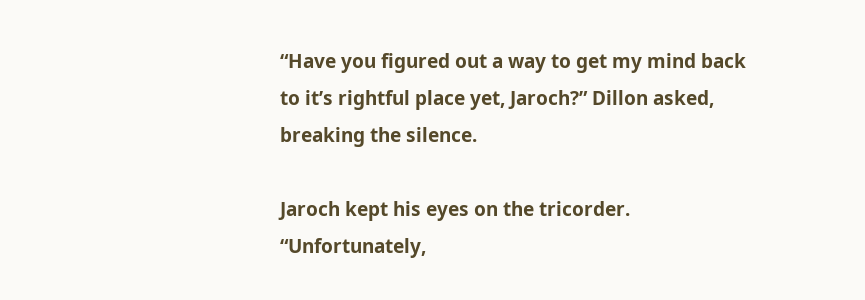“Have you figured out a way to get my mind back to it’s rightful place yet, Jaroch?” Dillon asked, breaking the silence.

Jaroch kept his eyes on the tricorder. “Unfortunately,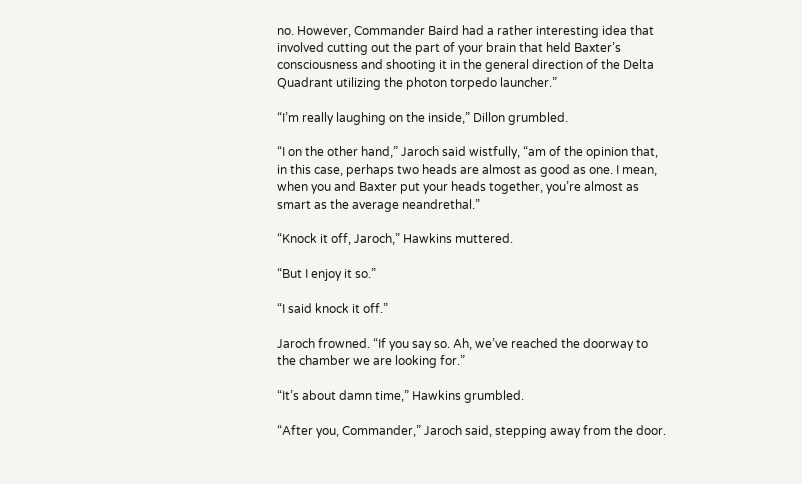no. However, Commander Baird had a rather interesting idea that involved cutting out the part of your brain that held Baxter’s consciousness and shooting it in the general direction of the Delta Quadrant utilizing the photon torpedo launcher.”

“I’m really laughing on the inside,” Dillon grumbled.

“I on the other hand,” Jaroch said wistfully, “am of the opinion that, in this case, perhaps two heads are almost as good as one. I mean, when you and Baxter put your heads together, you’re almost as smart as the average neandrethal.”

“Knock it off, Jaroch,” Hawkins muttered.

“But I enjoy it so.”

“I said knock it off.”

Jaroch frowned. “If you say so. Ah, we’ve reached the doorway to the chamber we are looking for.”

“It’s about damn time,” Hawkins grumbled.

“After you, Commander,” Jaroch said, stepping away from the door.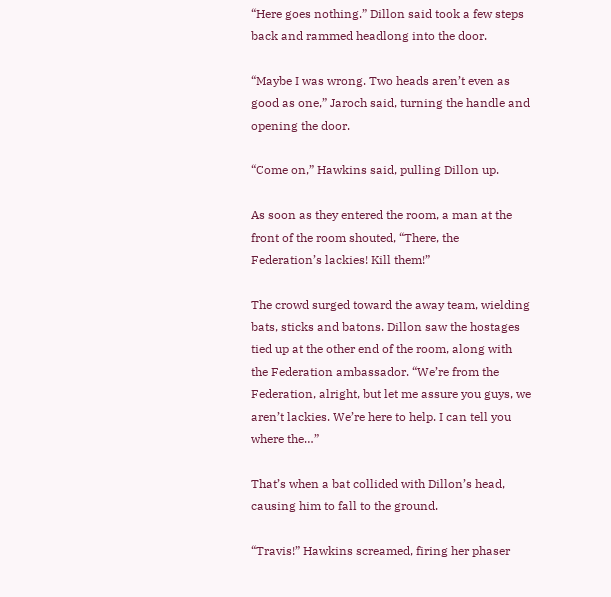“Here goes nothing.” Dillon said took a few steps back and rammed headlong into the door.

“Maybe I was wrong. Two heads aren’t even as good as one,” Jaroch said, turning the handle and opening the door.

“Come on,” Hawkins said, pulling Dillon up.

As soon as they entered the room, a man at the front of the room shouted, “There, the Federation’s lackies! Kill them!”

The crowd surged toward the away team, wielding bats, sticks and batons. Dillon saw the hostages tied up at the other end of the room, along with the Federation ambassador. “We’re from the Federation, alright, but let me assure you guys, we aren’t lackies. We’re here to help. I can tell you where the…”

That’s when a bat collided with Dillon’s head, causing him to fall to the ground.

“Travis!” Hawkins screamed, firing her phaser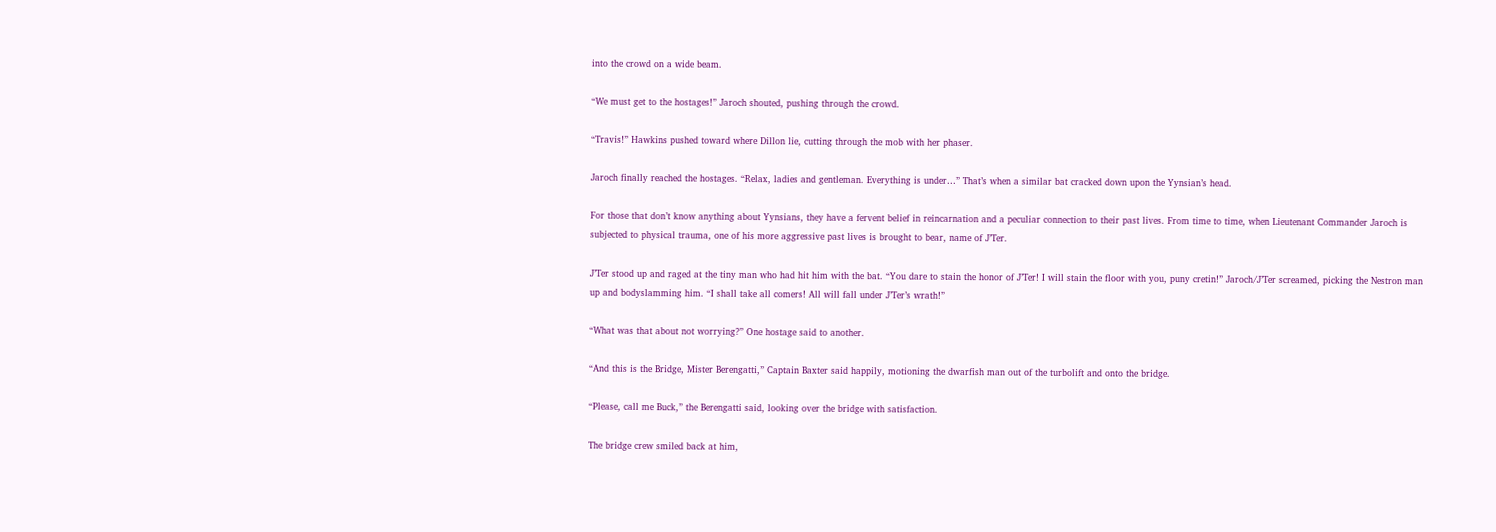into the crowd on a wide beam.

“We must get to the hostages!” Jaroch shouted, pushing through the crowd.

“Travis!” Hawkins pushed toward where Dillon lie, cutting through the mob with her phaser.

Jaroch finally reached the hostages. “Relax, ladies and gentleman. Everything is under…” That’s when a similar bat cracked down upon the Yynsian’s head.

For those that don’t know anything about Yynsians, they have a fervent belief in reincarnation and a peculiar connection to their past lives. From time to time, when Lieutenant Commander Jaroch is subjected to physical trauma, one of his more aggressive past lives is brought to bear, name of J’Ter.

J’Ter stood up and raged at the tiny man who had hit him with the bat. “You dare to stain the honor of J’Ter! I will stain the floor with you, puny cretin!” Jaroch/J’Ter screamed, picking the Nestron man up and bodyslamming him. “I shall take all comers! All will fall under J’Ter’s wrath!”

“What was that about not worrying?” One hostage said to another.

“And this is the Bridge, Mister Berengatti,” Captain Baxter said happily, motioning the dwarfish man out of the turbolift and onto the bridge.

“Please, call me Buck,” the Berengatti said, looking over the bridge with satisfaction.

The bridge crew smiled back at him,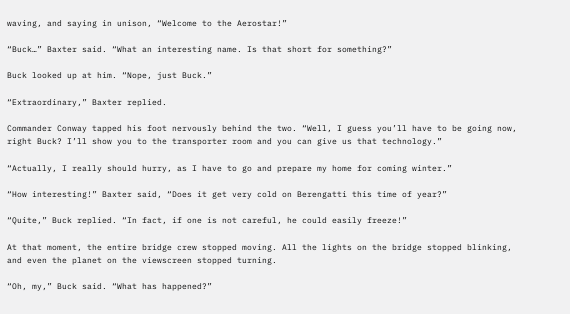waving, and saying in unison, “Welcome to the Aerostar!”

“Buck…” Baxter said. “What an interesting name. Is that short for something?”

Buck looked up at him. “Nope, just Buck.”

“Extraordinary,” Baxter replied.

Commander Conway tapped his foot nervously behind the two. “Well, I guess you’ll have to be going now, right Buck? I’ll show you to the transporter room and you can give us that technology.”

“Actually, I really should hurry, as I have to go and prepare my home for coming winter.”

“How interesting!” Baxter said, “Does it get very cold on Berengatti this time of year?”

“Quite,” Buck replied. “In fact, if one is not careful, he could easily freeze!”

At that moment, the entire bridge crew stopped moving. All the lights on the bridge stopped blinking, and even the planet on the viewscreen stopped turning.

“Oh, my,” Buck said. “What has happened?”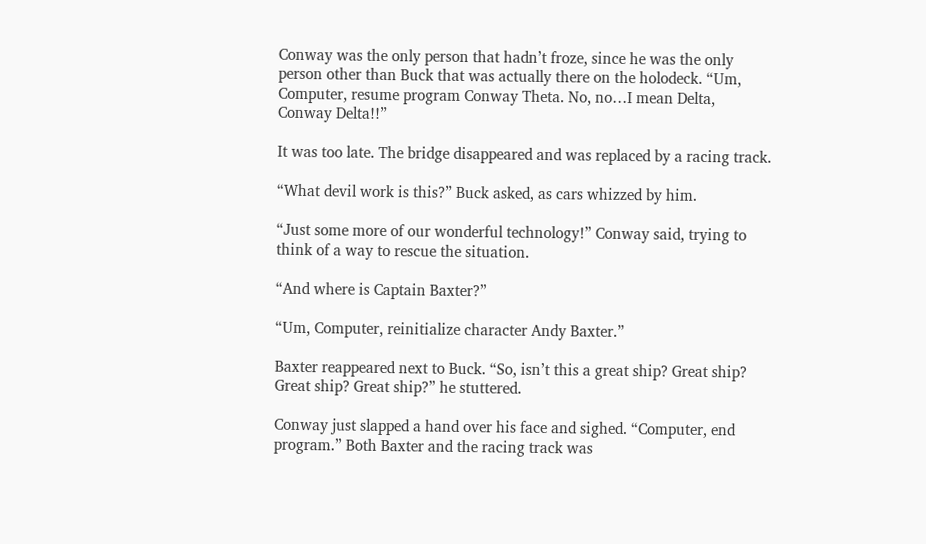Conway was the only person that hadn’t froze, since he was the only person other than Buck that was actually there on the holodeck. “Um, Computer, resume program Conway Theta. No, no…I mean Delta, Conway Delta!!”

It was too late. The bridge disappeared and was replaced by a racing track.

“What devil work is this?” Buck asked, as cars whizzed by him.

“Just some more of our wonderful technology!” Conway said, trying to think of a way to rescue the situation.

“And where is Captain Baxter?”

“Um, Computer, reinitialize character Andy Baxter.”

Baxter reappeared next to Buck. “So, isn’t this a great ship? Great ship? Great ship? Great ship?” he stuttered.

Conway just slapped a hand over his face and sighed. “Computer, end program.” Both Baxter and the racing track was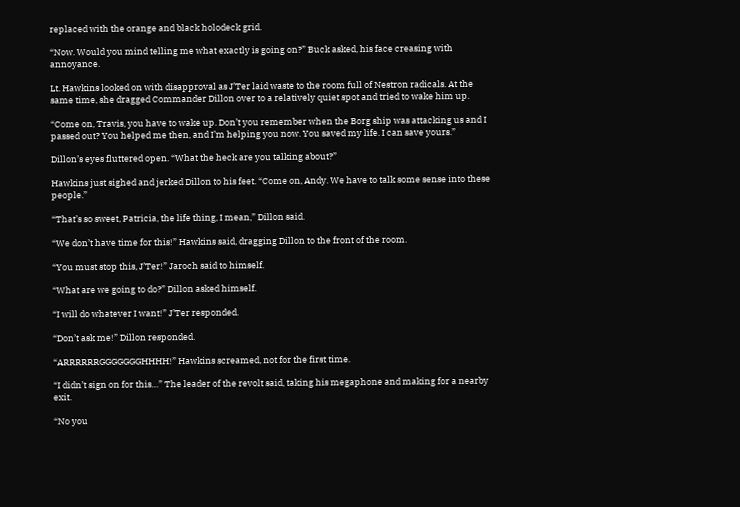replaced with the orange and black holodeck grid.

“Now. Would you mind telling me what exactly is going on?” Buck asked, his face creasing with annoyance.

Lt. Hawkins looked on with disapproval as J’Ter laid waste to the room full of Nestron radicals. At the same time, she dragged Commander Dillon over to a relatively quiet spot and tried to wake him up.

“Come on, Travis, you have to wake up. Don’t you remember when the Borg ship was attacking us and I passed out? You helped me then, and I’m helping you now. You saved my life. I can save yours.”

Dillon’s eyes fluttered open. “What the heck are you talking about?”

Hawkins just sighed and jerked Dillon to his feet. “Come on, Andy. We have to talk some sense into these people.”

“That’s so sweet, Patricia, the life thing, I mean,” Dillon said.

“We don’t have time for this!” Hawkins said, dragging Dillon to the front of the room.

“You must stop this, J’Ter!” Jaroch said to himself.

“What are we going to do?” Dillon asked himself.

“I will do whatever I want!” J’Ter responded.

“Don’t ask me!” Dillon responded.

“ARRRRRRGGGGGGGHHHH!” Hawkins screamed, not for the first time.

“I didn’t sign on for this…” The leader of the revolt said, taking his megaphone and making for a nearby exit.

“No you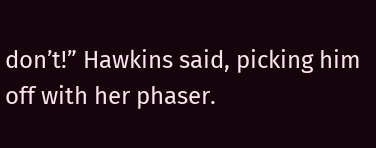don’t!” Hawkins said, picking him off with her phaser.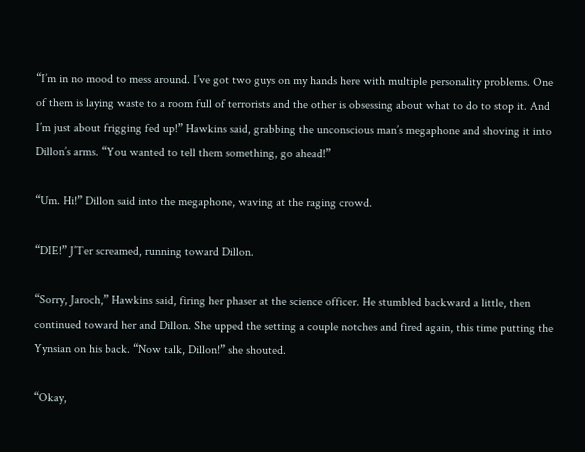“I’m in no mood to mess around. I’ve got two guys on my hands here with multiple personality problems. One of them is laying waste to a room full of terrorists and the other is obsessing about what to do to stop it. And I’m just about frigging fed up!” Hawkins said, grabbing the unconscious man’s megaphone and shoving it into Dillon’s arms. “You wanted to tell them something, go ahead!”

“Um. Hi!” Dillon said into the megaphone, waving at the raging crowd.

“DIE!” J’Ter screamed, running toward Dillon.

“Sorry, Jaroch,” Hawkins said, firing her phaser at the science officer. He stumbled backward a little, then continued toward her and Dillon. She upped the setting a couple notches and fired again, this time putting the Yynsian on his back. “Now talk, Dillon!” she shouted.

“Okay,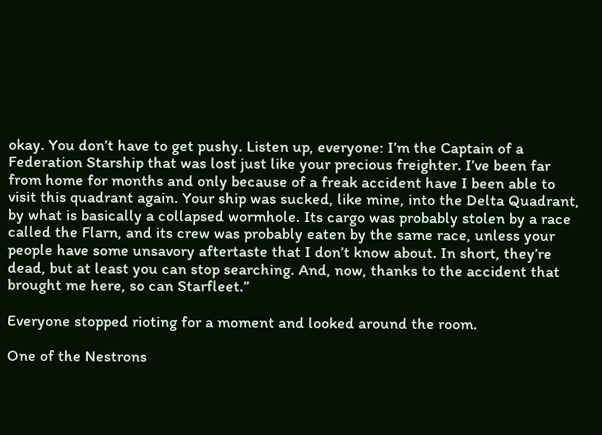okay. You don’t have to get pushy. Listen up, everyone: I’m the Captain of a Federation Starship that was lost just like your precious freighter. I’ve been far from home for months and only because of a freak accident have I been able to visit this quadrant again. Your ship was sucked, like mine, into the Delta Quadrant, by what is basically a collapsed wormhole. Its cargo was probably stolen by a race called the Flarn, and its crew was probably eaten by the same race, unless your people have some unsavory aftertaste that I don’t know about. In short, they’re dead, but at least you can stop searching. And, now, thanks to the accident that brought me here, so can Starfleet.”

Everyone stopped rioting for a moment and looked around the room.

One of the Nestrons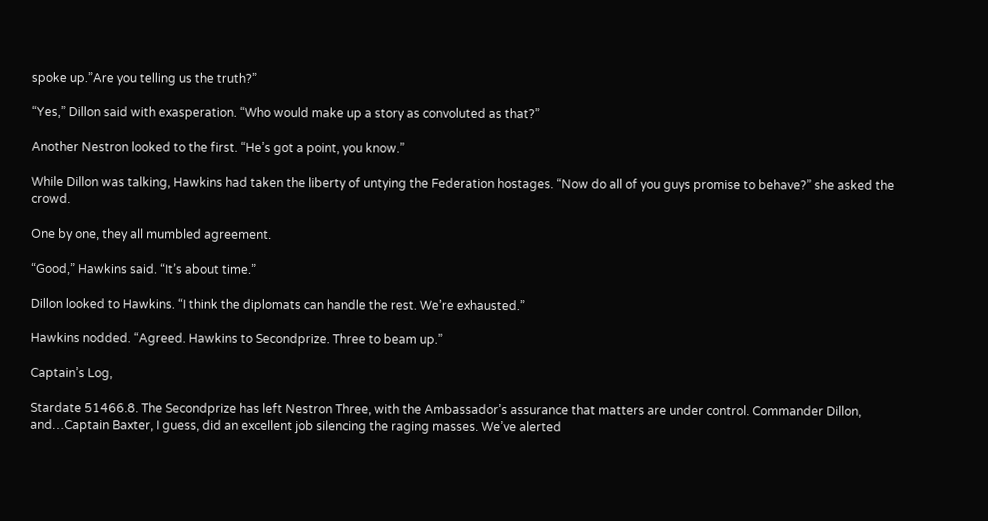spoke up.”Are you telling us the truth?”

“Yes,” Dillon said with exasperation. “Who would make up a story as convoluted as that?”

Another Nestron looked to the first. “He’s got a point, you know.”

While Dillon was talking, Hawkins had taken the liberty of untying the Federation hostages. “Now do all of you guys promise to behave?” she asked the crowd.

One by one, they all mumbled agreement.

“Good,” Hawkins said. “It’s about time.”

Dillon looked to Hawkins. “I think the diplomats can handle the rest. We’re exhausted.”

Hawkins nodded. “Agreed. Hawkins to Secondprize. Three to beam up.”

Captain’s Log,

Stardate 51466.8. The Secondprize has left Nestron Three, with the Ambassador’s assurance that matters are under control. Commander Dillon, and…Captain Baxter, I guess, did an excellent job silencing the raging masses. We’ve alerted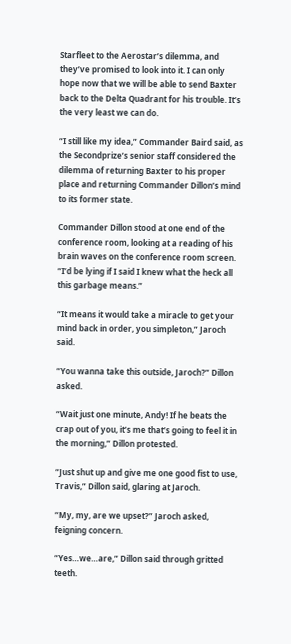Starfleet to the Aerostar’s dilemma, and they’ve promised to look into it. I can only hope now that we will be able to send Baxter back to the Delta Quadrant for his trouble. It’s the very least we can do.

“I still like my idea,” Commander Baird said, as the Secondprize’s senior staff considered the dilemma of returning Baxter to his proper place and returning Commander Dillon’s mind to its former state.

Commander Dillon stood at one end of the conference room, looking at a reading of his brain waves on the conference room screen. “I’d be lying if I said I knew what the heck all this garbage means.”

“It means it would take a miracle to get your mind back in order, you simpleton,” Jaroch said.

“You wanna take this outside, Jaroch?” Dillon asked.

“Wait just one minute, Andy! If he beats the crap out of you, it’s me that’s going to feel it in the morning,” Dillon protested.

“Just shut up and give me one good fist to use, Travis,” Dillon said, glaring at Jaroch.

“My, my, are we upset?” Jaroch asked, feigning concern.

“Yes…we…are,” Dillon said through gritted teeth.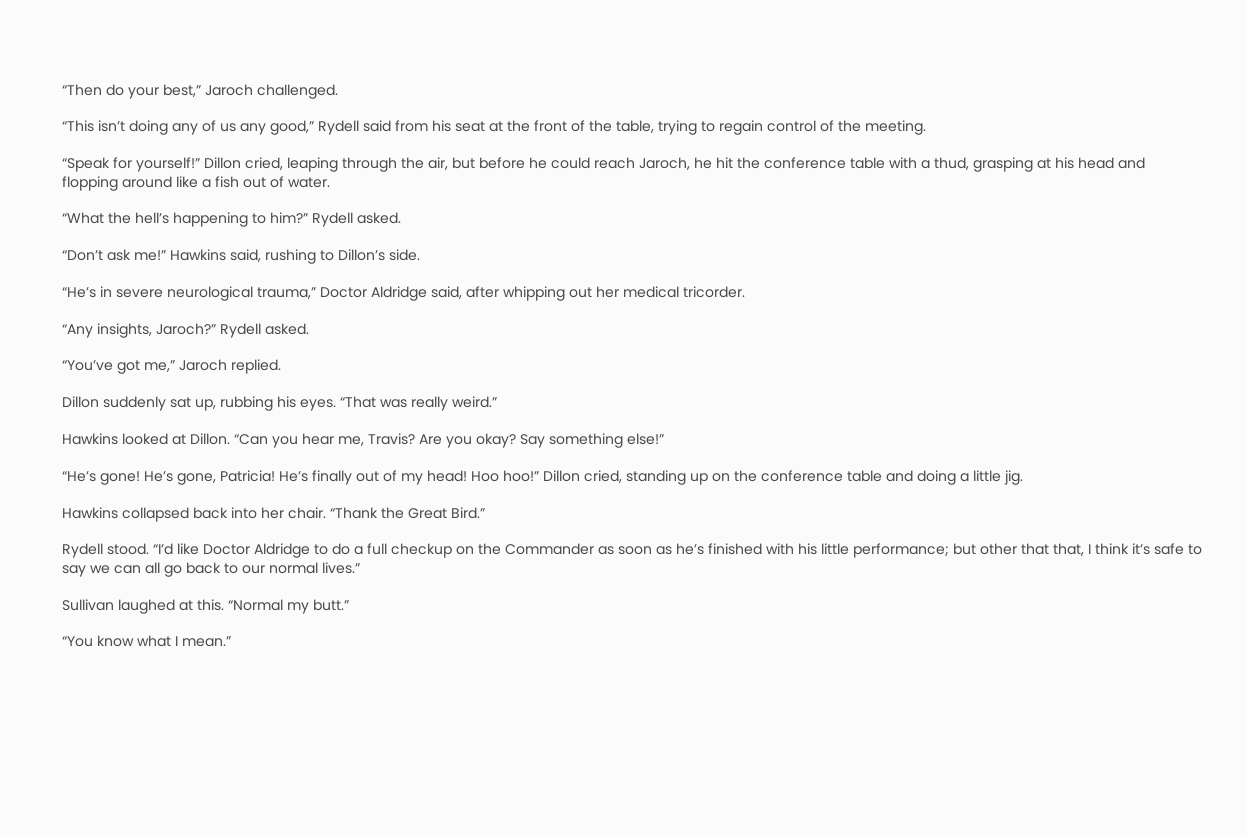“Then do your best,” Jaroch challenged.

“This isn’t doing any of us any good,” Rydell said from his seat at the front of the table, trying to regain control of the meeting.

“Speak for yourself!” Dillon cried, leaping through the air, but before he could reach Jaroch, he hit the conference table with a thud, grasping at his head and flopping around like a fish out of water.

“What the hell’s happening to him?” Rydell asked.

“Don’t ask me!” Hawkins said, rushing to Dillon’s side.

“He’s in severe neurological trauma,” Doctor Aldridge said, after whipping out her medical tricorder.

“Any insights, Jaroch?” Rydell asked.

“You’ve got me,” Jaroch replied.

Dillon suddenly sat up, rubbing his eyes. “That was really weird.”

Hawkins looked at Dillon. “Can you hear me, Travis? Are you okay? Say something else!”

“He’s gone! He’s gone, Patricia! He’s finally out of my head! Hoo hoo!” Dillon cried, standing up on the conference table and doing a little jig.

Hawkins collapsed back into her chair. “Thank the Great Bird.”

Rydell stood. “I’d like Doctor Aldridge to do a full checkup on the Commander as soon as he’s finished with his little performance; but other that that, I think it’s safe to say we can all go back to our normal lives.”

Sullivan laughed at this. “Normal my butt.”

“You know what I mean.”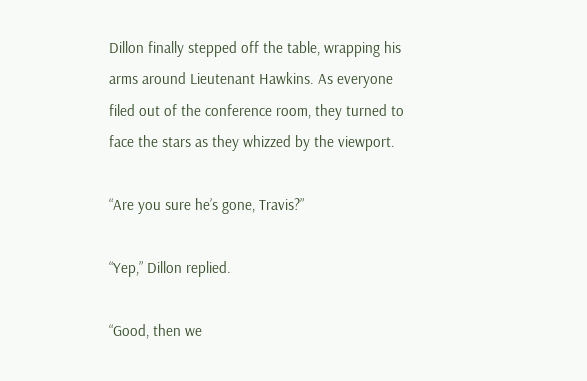Dillon finally stepped off the table, wrapping his arms around Lieutenant Hawkins. As everyone filed out of the conference room, they turned to face the stars as they whizzed by the viewport.

“Are you sure he’s gone, Travis?”

“Yep,” Dillon replied.

“Good, then we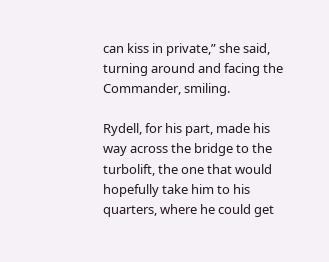can kiss in private,” she said, turning around and facing the Commander, smiling.

Rydell, for his part, made his way across the bridge to the turbolift, the one that would hopefully take him to his quarters, where he could get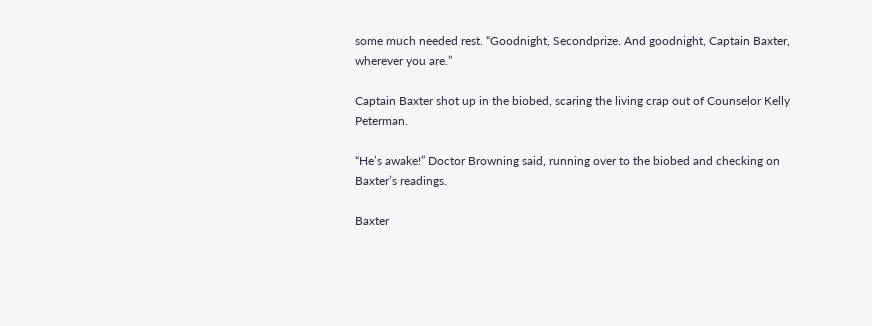some much needed rest. “Goodnight, Secondprize. And goodnight, Captain Baxter, wherever you are.”

Captain Baxter shot up in the biobed, scaring the living crap out of Counselor Kelly Peterman.

“He’s awake!” Doctor Browning said, running over to the biobed and checking on Baxter’s readings.

Baxter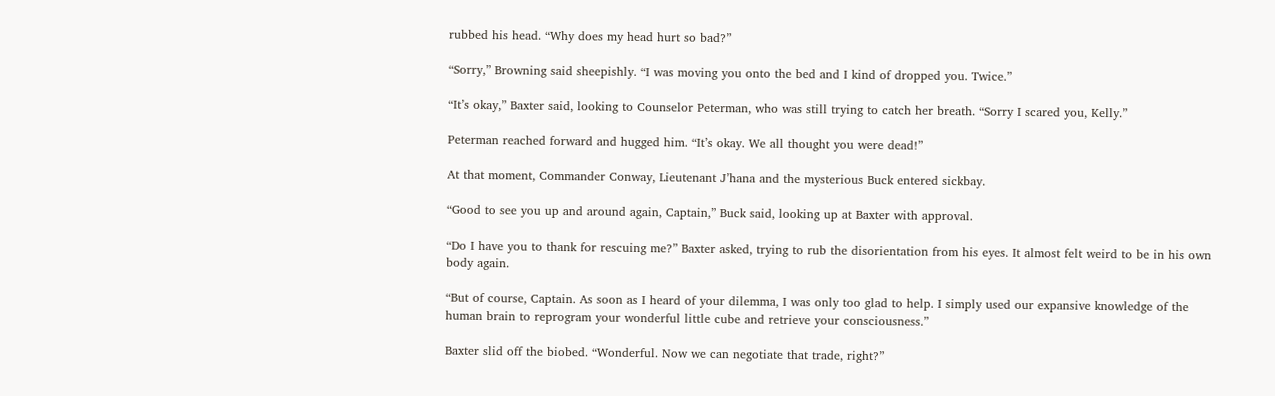rubbed his head. “Why does my head hurt so bad?”

“Sorry,” Browning said sheepishly. “I was moving you onto the bed and I kind of dropped you. Twice.”

“It’s okay,” Baxter said, looking to Counselor Peterman, who was still trying to catch her breath. “Sorry I scared you, Kelly.”

Peterman reached forward and hugged him. “It’s okay. We all thought you were dead!”

At that moment, Commander Conway, Lieutenant J’hana and the mysterious Buck entered sickbay.

“Good to see you up and around again, Captain,” Buck said, looking up at Baxter with approval.

“Do I have you to thank for rescuing me?” Baxter asked, trying to rub the disorientation from his eyes. It almost felt weird to be in his own body again.

“But of course, Captain. As soon as I heard of your dilemma, I was only too glad to help. I simply used our expansive knowledge of the human brain to reprogram your wonderful little cube and retrieve your consciousness.”

Baxter slid off the biobed. “Wonderful. Now we can negotiate that trade, right?”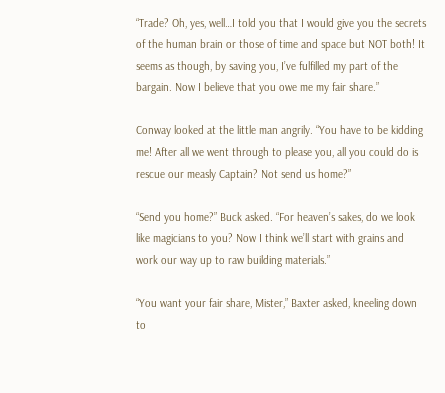“Trade? Oh, yes, well…I told you that I would give you the secrets of the human brain or those of time and space but NOT both! It seems as though, by saving you, I’ve fulfilled my part of the bargain. Now I believe that you owe me my fair share.”

Conway looked at the little man angrily. “You have to be kidding me! After all we went through to please you, all you could do is rescue our measly Captain? Not send us home?”

“Send you home?” Buck asked. “For heaven’s sakes, do we look like magicians to you? Now I think we’ll start with grains and work our way up to raw building materials.”

“You want your fair share, Mister,” Baxter asked, kneeling down to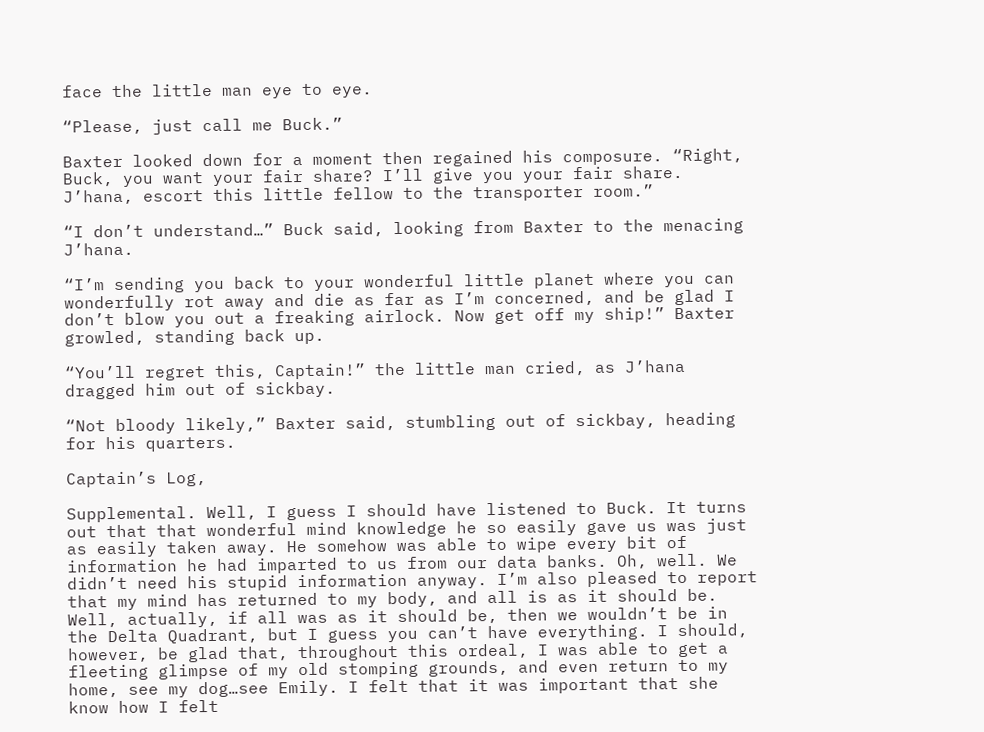face the little man eye to eye.

“Please, just call me Buck.”

Baxter looked down for a moment then regained his composure. “Right, Buck, you want your fair share? I’ll give you your fair share. J’hana, escort this little fellow to the transporter room.”

“I don’t understand…” Buck said, looking from Baxter to the menacing J’hana.

“I’m sending you back to your wonderful little planet where you can wonderfully rot away and die as far as I’m concerned, and be glad I don’t blow you out a freaking airlock. Now get off my ship!” Baxter growled, standing back up.

“You’ll regret this, Captain!” the little man cried, as J’hana dragged him out of sickbay.

“Not bloody likely,” Baxter said, stumbling out of sickbay, heading for his quarters.

Captain’s Log,

Supplemental. Well, I guess I should have listened to Buck. It turns out that that wonderful mind knowledge he so easily gave us was just as easily taken away. He somehow was able to wipe every bit of information he had imparted to us from our data banks. Oh, well. We didn’t need his stupid information anyway. I’m also pleased to report that my mind has returned to my body, and all is as it should be. Well, actually, if all was as it should be, then we wouldn’t be in the Delta Quadrant, but I guess you can’t have everything. I should, however, be glad that, throughout this ordeal, I was able to get a fleeting glimpse of my old stomping grounds, and even return to my home, see my dog…see Emily. I felt that it was important that she know how I felt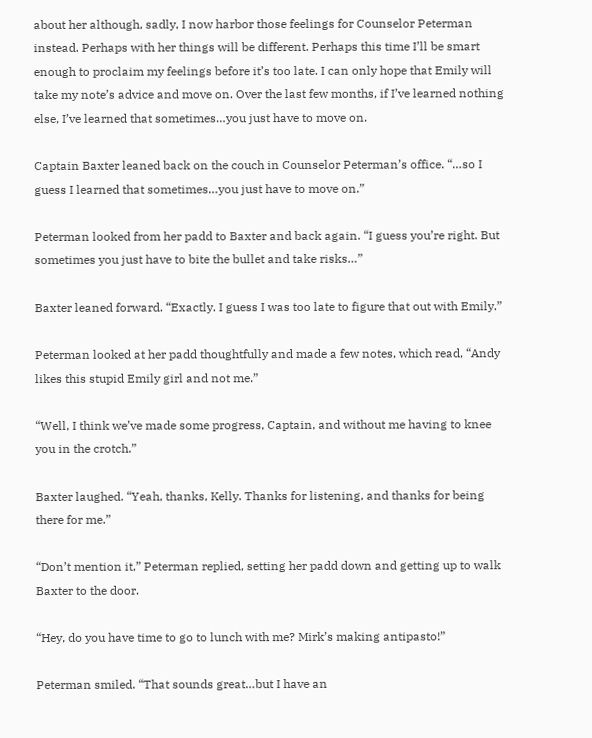about her although, sadly, I now harbor those feelings for Counselor Peterman instead. Perhaps with her things will be different. Perhaps this time I’ll be smart enough to proclaim my feelings before it’s too late. I can only hope that Emily will take my note’s advice and move on. Over the last few months, if I’ve learned nothing else, I’ve learned that sometimes…you just have to move on.

Captain Baxter leaned back on the couch in Counselor Peterman’s office. “…so I guess I learned that sometimes…you just have to move on.”

Peterman looked from her padd to Baxter and back again. “I guess you’re right. But sometimes you just have to bite the bullet and take risks…”

Baxter leaned forward. “Exactly. I guess I was too late to figure that out with Emily.”

Peterman looked at her padd thoughtfully and made a few notes, which read, “Andy likes this stupid Emily girl and not me.”

“Well, I think we’ve made some progress, Captain, and without me having to knee you in the crotch.”

Baxter laughed. “Yeah, thanks, Kelly. Thanks for listening, and thanks for being there for me.”

“Don’t mention it,” Peterman replied, setting her padd down and getting up to walk Baxter to the door.

“Hey, do you have time to go to lunch with me? Mirk’s making antipasto!”

Peterman smiled. “That sounds great…but I have an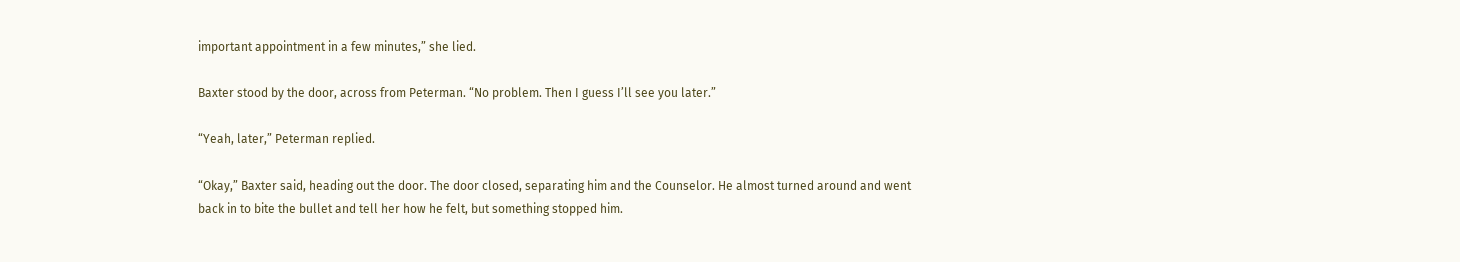important appointment in a few minutes,” she lied.

Baxter stood by the door, across from Peterman. “No problem. Then I guess I’ll see you later.”

“Yeah, later,” Peterman replied.

“Okay,” Baxter said, heading out the door. The door closed, separating him and the Counselor. He almost turned around and went back in to bite the bullet and tell her how he felt, but something stopped him.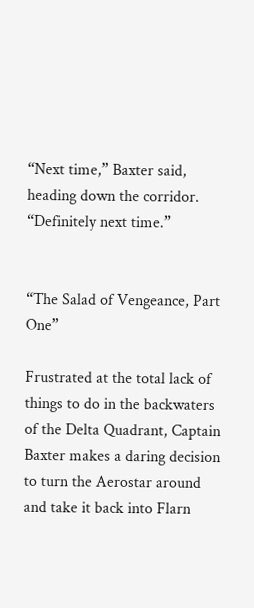“Next time,” Baxter said, heading down the corridor. “Definitely next time.”


“The Salad of Vengeance, Part One”

Frustrated at the total lack of things to do in the backwaters of the Delta Quadrant, Captain Baxter makes a daring decision to turn the Aerostar around and take it back into Flarn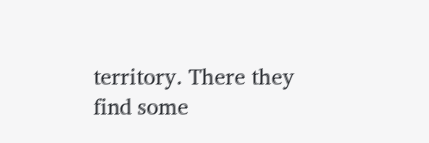territory. There they find some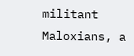militant Maloxians, a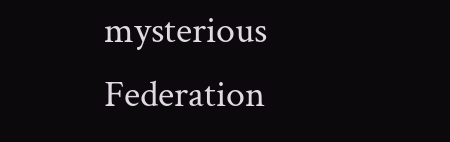mysterious Federation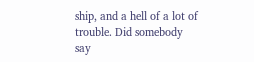ship, and a hell of a lot of trouble. Did somebody say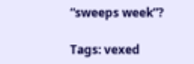“sweeps week”?

Tags: vexed